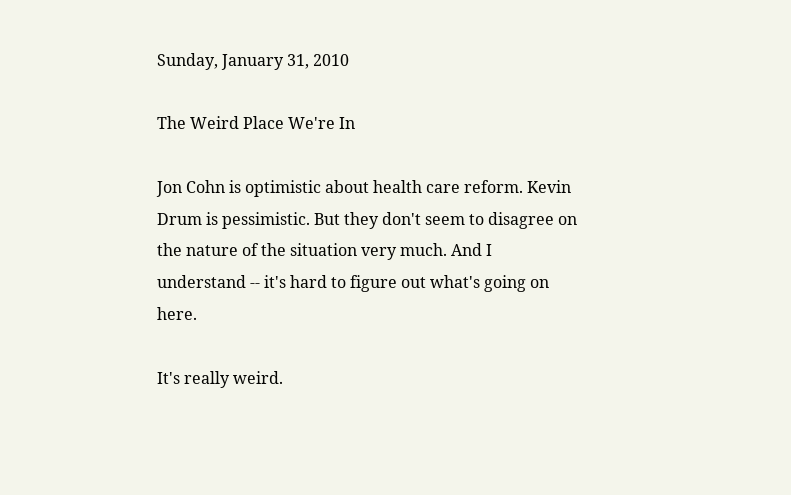Sunday, January 31, 2010

The Weird Place We're In

Jon Cohn is optimistic about health care reform. Kevin Drum is pessimistic. But they don't seem to disagree on the nature of the situation very much. And I understand -- it's hard to figure out what's going on here.

It's really weird.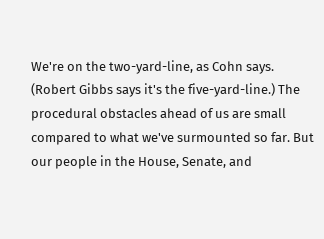We're on the two-yard-line, as Cohn says. (Robert Gibbs says it's the five-yard-line.) The procedural obstacles ahead of us are small compared to what we've surmounted so far. But our people in the House, Senate, and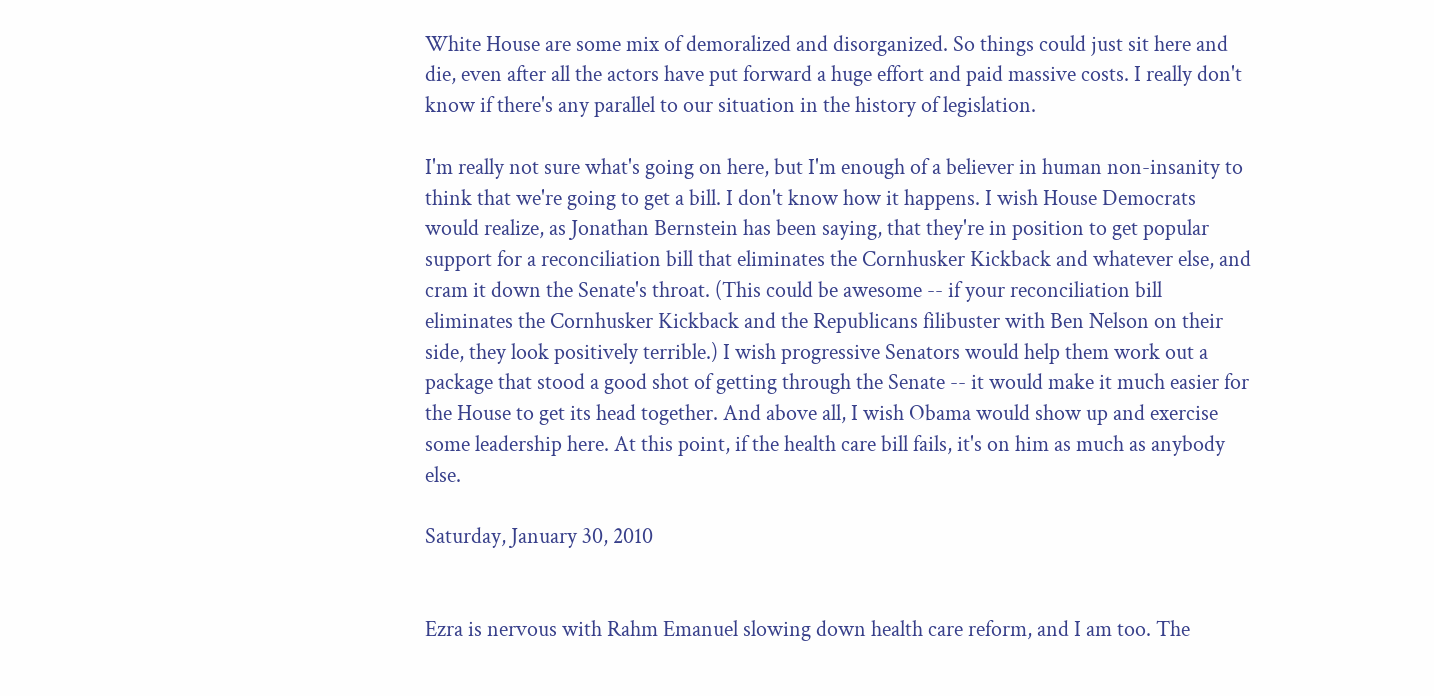White House are some mix of demoralized and disorganized. So things could just sit here and die, even after all the actors have put forward a huge effort and paid massive costs. I really don't know if there's any parallel to our situation in the history of legislation.

I'm really not sure what's going on here, but I'm enough of a believer in human non-insanity to think that we're going to get a bill. I don't know how it happens. I wish House Democrats would realize, as Jonathan Bernstein has been saying, that they're in position to get popular support for a reconciliation bill that eliminates the Cornhusker Kickback and whatever else, and cram it down the Senate's throat. (This could be awesome -- if your reconciliation bill eliminates the Cornhusker Kickback and the Republicans filibuster with Ben Nelson on their side, they look positively terrible.) I wish progressive Senators would help them work out a package that stood a good shot of getting through the Senate -- it would make it much easier for the House to get its head together. And above all, I wish Obama would show up and exercise some leadership here. At this point, if the health care bill fails, it's on him as much as anybody else.

Saturday, January 30, 2010


Ezra is nervous with Rahm Emanuel slowing down health care reform, and I am too. The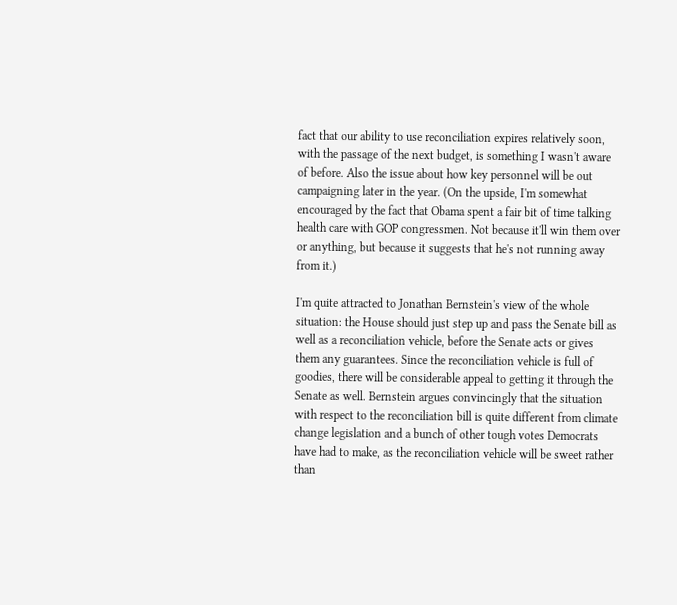fact that our ability to use reconciliation expires relatively soon, with the passage of the next budget, is something I wasn't aware of before. Also the issue about how key personnel will be out campaigning later in the year. (On the upside, I'm somewhat encouraged by the fact that Obama spent a fair bit of time talking health care with GOP congressmen. Not because it'll win them over or anything, but because it suggests that he's not running away from it.)

I'm quite attracted to Jonathan Bernstein's view of the whole situation: the House should just step up and pass the Senate bill as well as a reconciliation vehicle, before the Senate acts or gives them any guarantees. Since the reconciliation vehicle is full of goodies, there will be considerable appeal to getting it through the Senate as well. Bernstein argues convincingly that the situation with respect to the reconciliation bill is quite different from climate change legislation and a bunch of other tough votes Democrats have had to make, as the reconciliation vehicle will be sweet rather than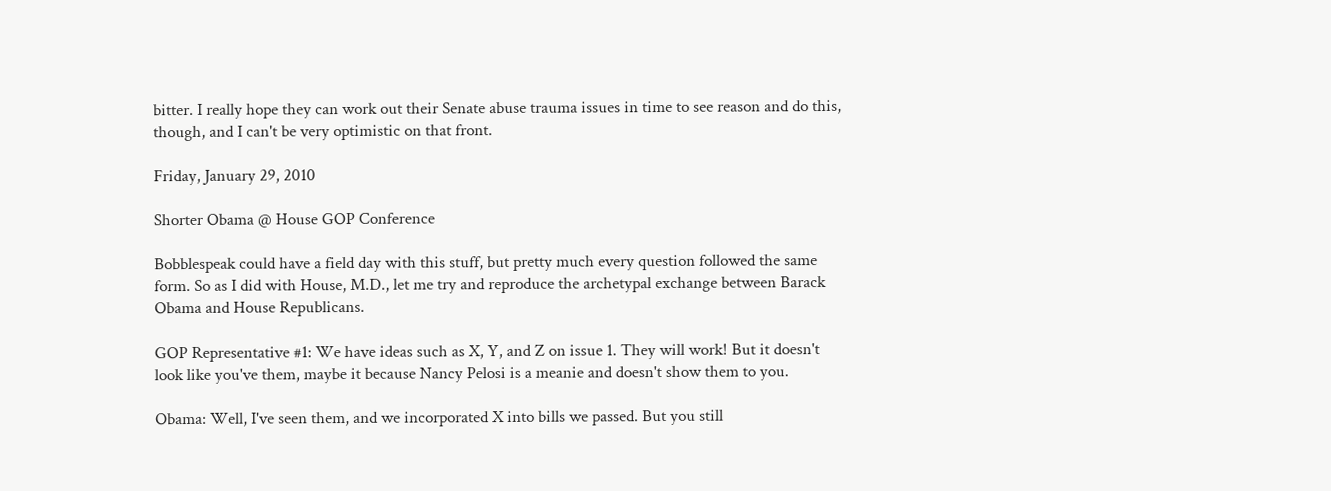bitter. I really hope they can work out their Senate abuse trauma issues in time to see reason and do this, though, and I can't be very optimistic on that front.

Friday, January 29, 2010

Shorter Obama @ House GOP Conference

Bobblespeak could have a field day with this stuff, but pretty much every question followed the same form. So as I did with House, M.D., let me try and reproduce the archetypal exchange between Barack Obama and House Republicans.

GOP Representative #1: We have ideas such as X, Y, and Z on issue 1. They will work! But it doesn't look like you've them, maybe it because Nancy Pelosi is a meanie and doesn't show them to you.

Obama: Well, I've seen them, and we incorporated X into bills we passed. But you still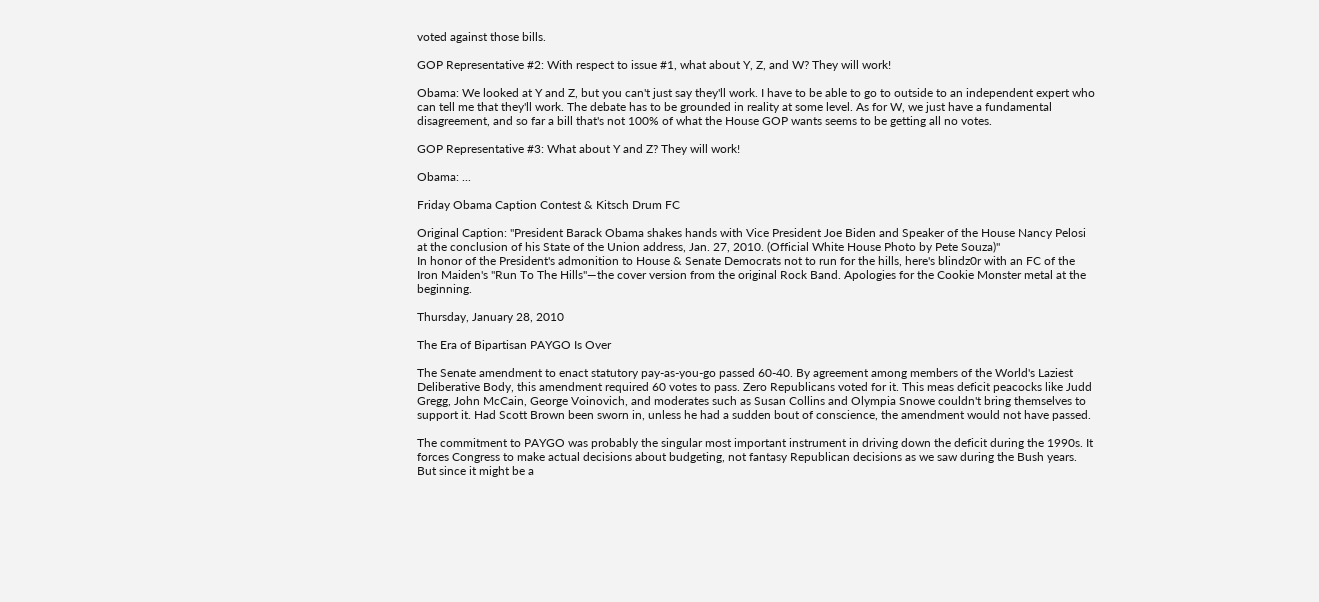voted against those bills.

GOP Representative #2: With respect to issue #1, what about Y, Z, and W? They will work!

Obama: We looked at Y and Z, but you can't just say they'll work. I have to be able to go to outside to an independent expert who can tell me that they'll work. The debate has to be grounded in reality at some level. As for W, we just have a fundamental disagreement, and so far a bill that's not 100% of what the House GOP wants seems to be getting all no votes.

GOP Representative #3: What about Y and Z? They will work!

Obama: ...

Friday Obama Caption Contest & Kitsch Drum FC

Original Caption: "President Barack Obama shakes hands with Vice President Joe Biden and Speaker of the House Nancy Pelosi at the conclusion of his State of the Union address, Jan. 27, 2010. (Official White House Photo by Pete Souza)"
In honor of the President's admonition to House & Senate Democrats not to run for the hills, here's blindz0r with an FC of the Iron Maiden's "Run To The Hills"—the cover version from the original Rock Band. Apologies for the Cookie Monster metal at the beginning.

Thursday, January 28, 2010

The Era of Bipartisan PAYGO Is Over

The Senate amendment to enact statutory pay-as-you-go passed 60-40. By agreement among members of the World's Laziest Deliberative Body, this amendment required 60 votes to pass. Zero Republicans voted for it. This meas deficit peacocks like Judd Gregg, John McCain, George Voinovich, and moderates such as Susan Collins and Olympia Snowe couldn't bring themselves to support it. Had Scott Brown been sworn in, unless he had a sudden bout of conscience, the amendment would not have passed.

The commitment to PAYGO was probably the singular most important instrument in driving down the deficit during the 1990s. It forces Congress to make actual decisions about budgeting, not fantasy Republican decisions as we saw during the Bush years. But since it might be a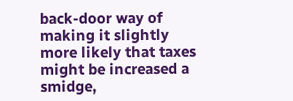back-door way of making it slightly more likely that taxes might be increased a smidge,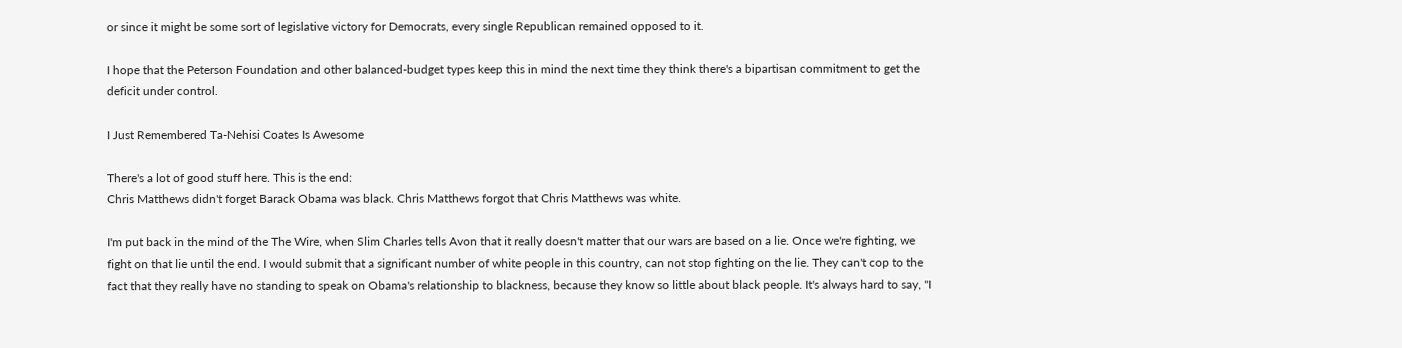or since it might be some sort of legislative victory for Democrats, every single Republican remained opposed to it.

I hope that the Peterson Foundation and other balanced-budget types keep this in mind the next time they think there's a bipartisan commitment to get the deficit under control.

I Just Remembered Ta-Nehisi Coates Is Awesome

There's a lot of good stuff here. This is the end:
Chris Matthews didn't forget Barack Obama was black. Chris Matthews forgot that Chris Matthews was white.

I'm put back in the mind of the The Wire, when Slim Charles tells Avon that it really doesn't matter that our wars are based on a lie. Once we're fighting, we fight on that lie until the end. I would submit that a significant number of white people in this country, can not stop fighting on the lie. They can't cop to the fact that they really have no standing to speak on Obama's relationship to blackness, because they know so little about black people. It's always hard to say, "I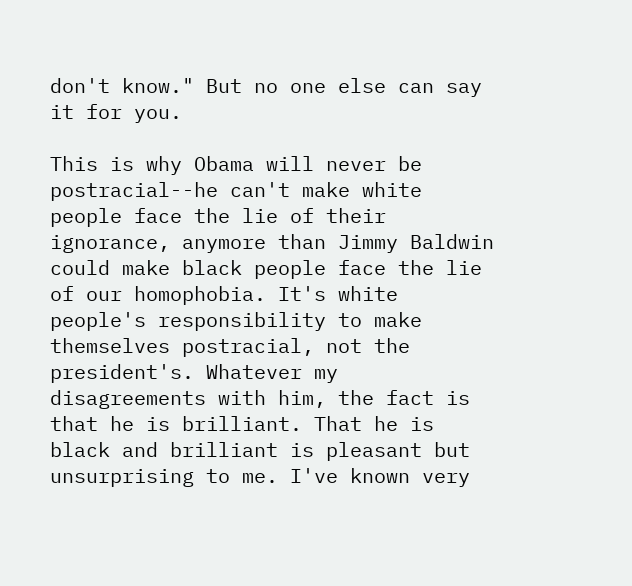don't know." But no one else can say it for you.

This is why Obama will never be postracial--he can't make white people face the lie of their ignorance, anymore than Jimmy Baldwin could make black people face the lie of our homophobia. It's white people's responsibility to make themselves postracial, not the president's. Whatever my disagreements with him, the fact is that he is brilliant. That he is black and brilliant is pleasant but unsurprising to me. I've known very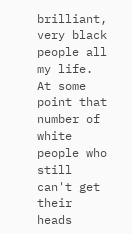brilliant, very black people all my life. At some point that number of white people who still can't get their heads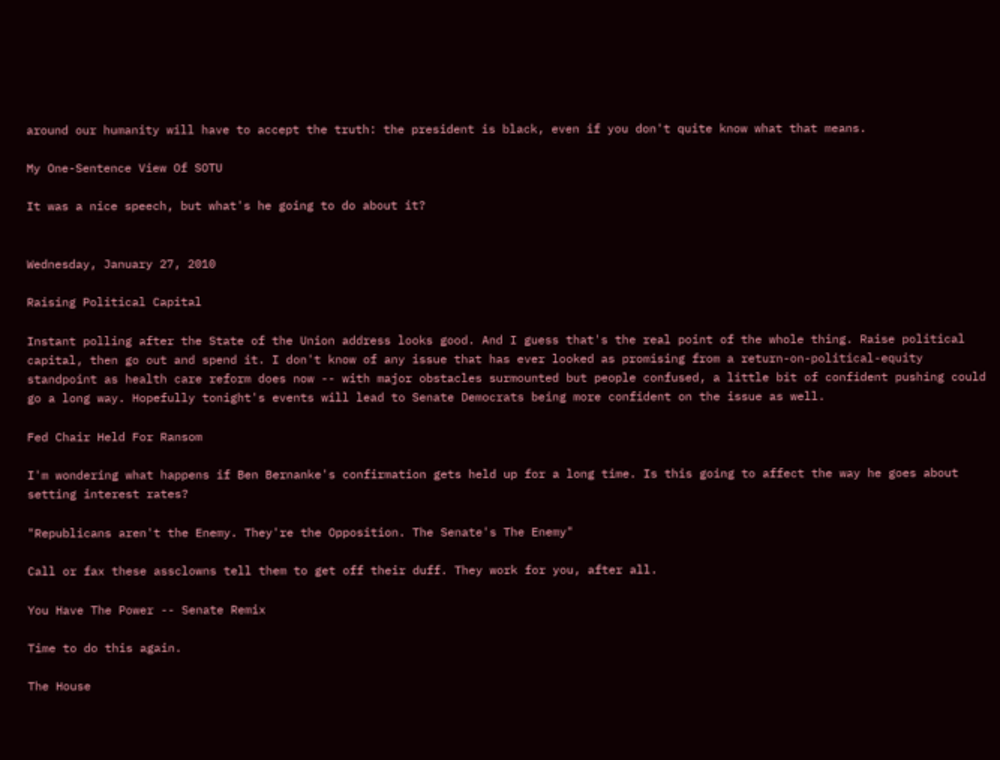around our humanity will have to accept the truth: the president is black, even if you don't quite know what that means.

My One-Sentence View Of SOTU

It was a nice speech, but what's he going to do about it?


Wednesday, January 27, 2010

Raising Political Capital

Instant polling after the State of the Union address looks good. And I guess that's the real point of the whole thing. Raise political capital, then go out and spend it. I don't know of any issue that has ever looked as promising from a return-on-political-equity standpoint as health care reform does now -- with major obstacles surmounted but people confused, a little bit of confident pushing could go a long way. Hopefully tonight's events will lead to Senate Democrats being more confident on the issue as well.

Fed Chair Held For Ransom

I'm wondering what happens if Ben Bernanke's confirmation gets held up for a long time. Is this going to affect the way he goes about setting interest rates?

"Republicans aren't the Enemy. They're the Opposition. The Senate's The Enemy"

Call or fax these assclowns tell them to get off their duff. They work for you, after all.

You Have The Power -- Senate Remix

Time to do this again.

The House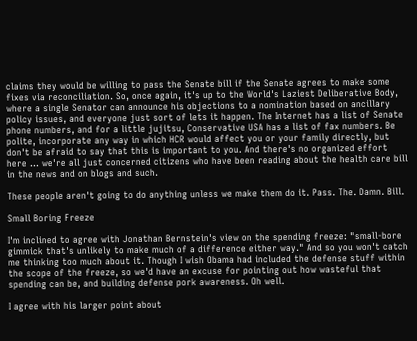claims they would be willing to pass the Senate bill if the Senate agrees to make some fixes via reconciliation. So, once again, it's up to the World's Laziest Deliberative Body, where a single Senator can announce his objections to a nomination based on ancillary policy issues, and everyone just sort of lets it happen. The Internet has a list of Senate phone numbers, and for a little jujitsu, Conservative USA has a list of fax numbers. Be polite, incorporate any way in which HCR would affect you or your family directly, but don't be afraid to say that this is important to you. And there's no organized effort here ... we're all just concerned citizens who have been reading about the health care bill in the news and on blogs and such.

These people aren't going to do anything unless we make them do it. Pass. The. Damn. Bill.

Small Boring Freeze

I'm inclined to agree with Jonathan Bernstein's view on the spending freeze: "small-bore gimmick that's unlikely to make much of a difference either way." And so you won't catch me thinking too much about it. Though I wish Obama had included the defense stuff within the scope of the freeze, so we'd have an excuse for pointing out how wasteful that spending can be, and building defense pork awareness. Oh well.

I agree with his larger point about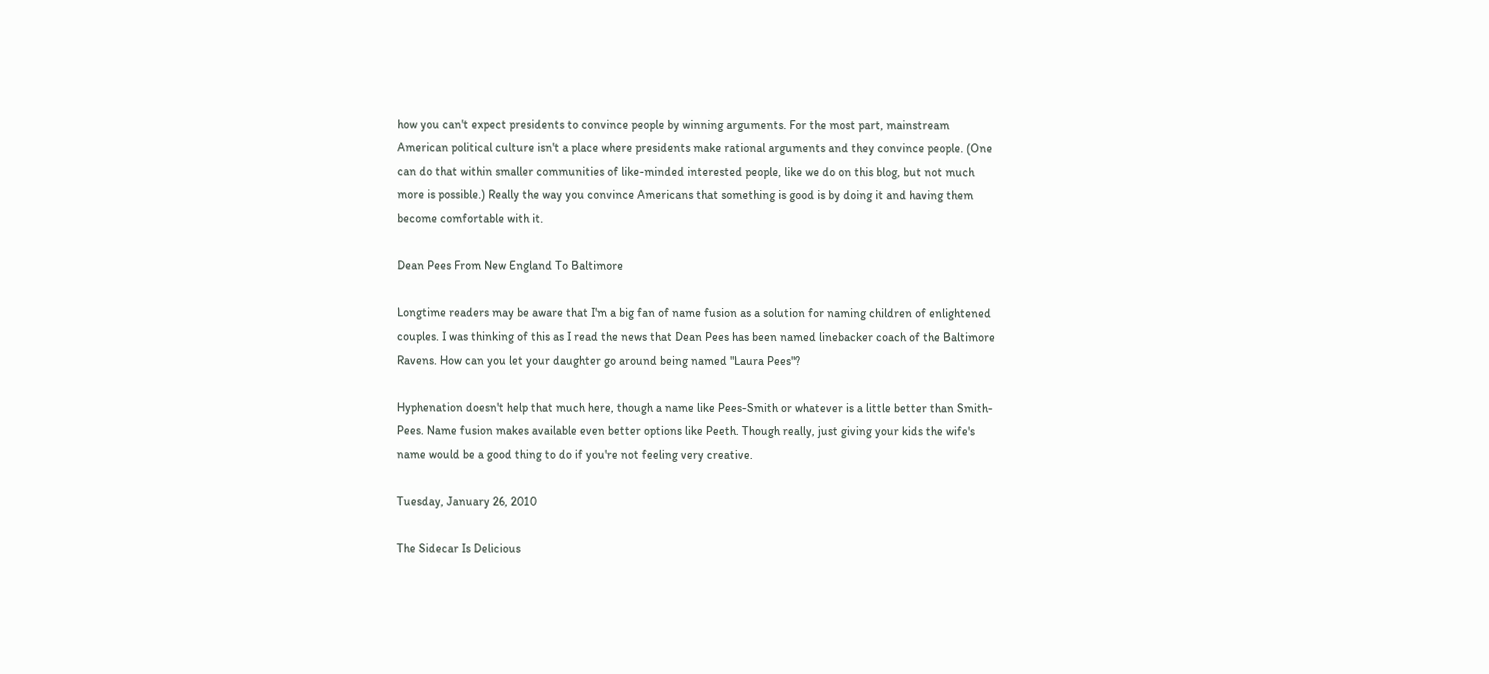how you can't expect presidents to convince people by winning arguments. For the most part, mainstream American political culture isn't a place where presidents make rational arguments and they convince people. (One can do that within smaller communities of like-minded interested people, like we do on this blog, but not much more is possible.) Really the way you convince Americans that something is good is by doing it and having them become comfortable with it.

Dean Pees From New England To Baltimore

Longtime readers may be aware that I'm a big fan of name fusion as a solution for naming children of enlightened couples. I was thinking of this as I read the news that Dean Pees has been named linebacker coach of the Baltimore Ravens. How can you let your daughter go around being named "Laura Pees"?

Hyphenation doesn't help that much here, though a name like Pees-Smith or whatever is a little better than Smith-Pees. Name fusion makes available even better options like Peeth. Though really, just giving your kids the wife's name would be a good thing to do if you're not feeling very creative.

Tuesday, January 26, 2010

The Sidecar Is Delicious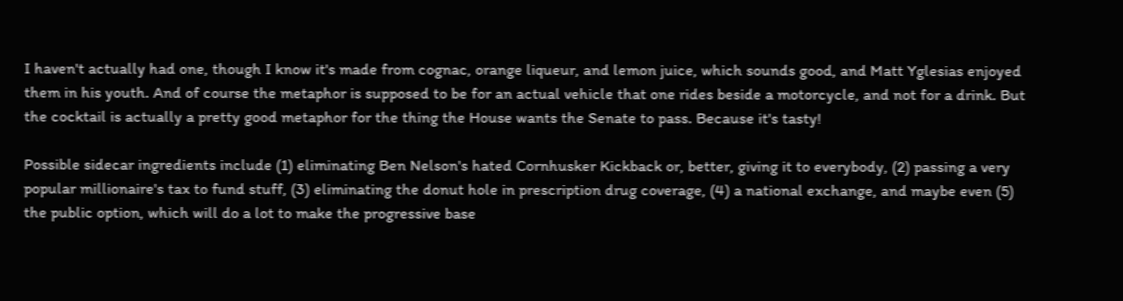I haven't actually had one, though I know it's made from cognac, orange liqueur, and lemon juice, which sounds good, and Matt Yglesias enjoyed them in his youth. And of course the metaphor is supposed to be for an actual vehicle that one rides beside a motorcycle, and not for a drink. But the cocktail is actually a pretty good metaphor for the thing the House wants the Senate to pass. Because it's tasty!

Possible sidecar ingredients include (1) eliminating Ben Nelson's hated Cornhusker Kickback or, better, giving it to everybody, (2) passing a very popular millionaire's tax to fund stuff, (3) eliminating the donut hole in prescription drug coverage, (4) a national exchange, and maybe even (5) the public option, which will do a lot to make the progressive base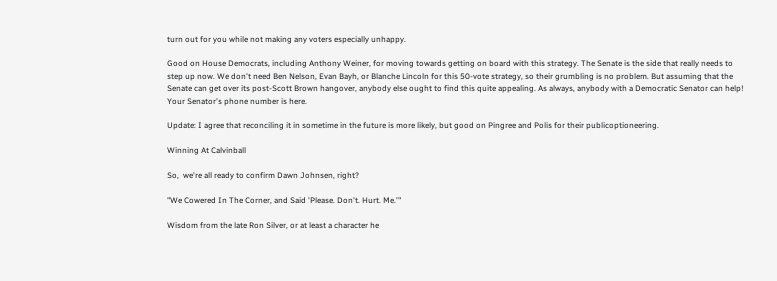turn out for you while not making any voters especially unhappy.

Good on House Democrats, including Anthony Weiner, for moving towards getting on board with this strategy. The Senate is the side that really needs to step up now. We don't need Ben Nelson, Evan Bayh, or Blanche Lincoln for this 50-vote strategy, so their grumbling is no problem. But assuming that the Senate can get over its post-Scott Brown hangover, anybody else ought to find this quite appealing. As always, anybody with a Democratic Senator can help! Your Senator's phone number is here.

Update: I agree that reconciling it in sometime in the future is more likely, but good on Pingree and Polis for their publicoptioneering.

Winning At Calvinball

So,  we're all ready to confirm Dawn Johnsen, right?

"We Cowered In The Corner, and Said 'Please. Don't. Hurt. Me.'"

Wisdom from the late Ron Silver, or at least a character he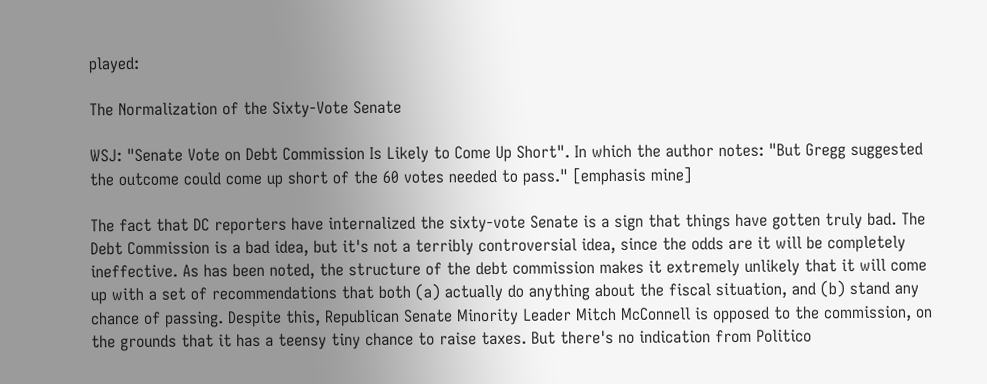played:

The Normalization of the Sixty-Vote Senate

WSJ: "Senate Vote on Debt Commission Is Likely to Come Up Short". In which the author notes: "But Gregg suggested the outcome could come up short of the 60 votes needed to pass." [emphasis mine]

The fact that DC reporters have internalized the sixty-vote Senate is a sign that things have gotten truly bad. The Debt Commission is a bad idea, but it's not a terribly controversial idea, since the odds are it will be completely ineffective. As has been noted, the structure of the debt commission makes it extremely unlikely that it will come up with a set of recommendations that both (a) actually do anything about the fiscal situation, and (b) stand any chance of passing. Despite this, Republican Senate Minority Leader Mitch McConnell is opposed to the commission, on the grounds that it has a teensy tiny chance to raise taxes. But there's no indication from Politico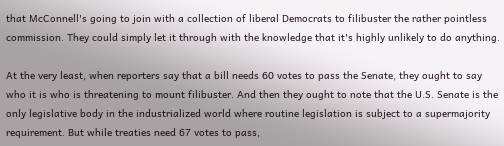that McConnell's going to join with a collection of liberal Democrats to filibuster the rather pointless commission. They could simply let it through with the knowledge that it's highly unlikely to do anything.

At the very least, when reporters say that a bill needs 60 votes to pass the Senate, they ought to say who it is who is threatening to mount filibuster. And then they ought to note that the U.S. Senate is the only legislative body in the industrialized world where routine legislation is subject to a supermajority requirement. But while treaties need 67 votes to pass,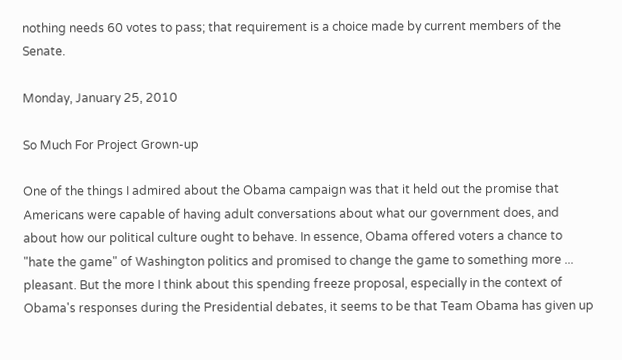nothing needs 60 votes to pass; that requirement is a choice made by current members of the Senate.

Monday, January 25, 2010

So Much For Project Grown-up

One of the things I admired about the Obama campaign was that it held out the promise that Americans were capable of having adult conversations about what our government does, and about how our political culture ought to behave. In essence, Obama offered voters a chance to "hate the game" of Washington politics and promised to change the game to something more ... pleasant. But the more I think about this spending freeze proposal, especially in the context of Obama's responses during the Presidential debates, it seems to be that Team Obama has given up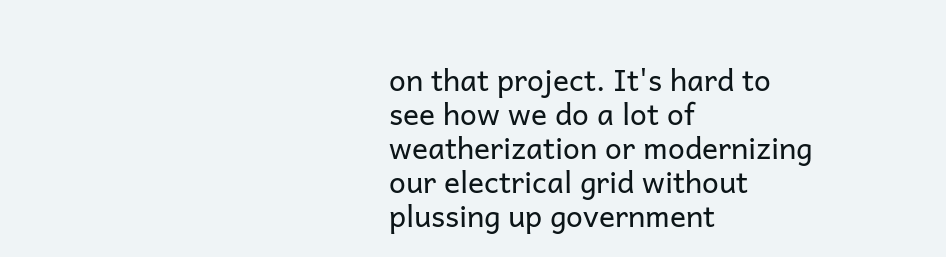on that project. It's hard to see how we do a lot of weatherization or modernizing our electrical grid without plussing up government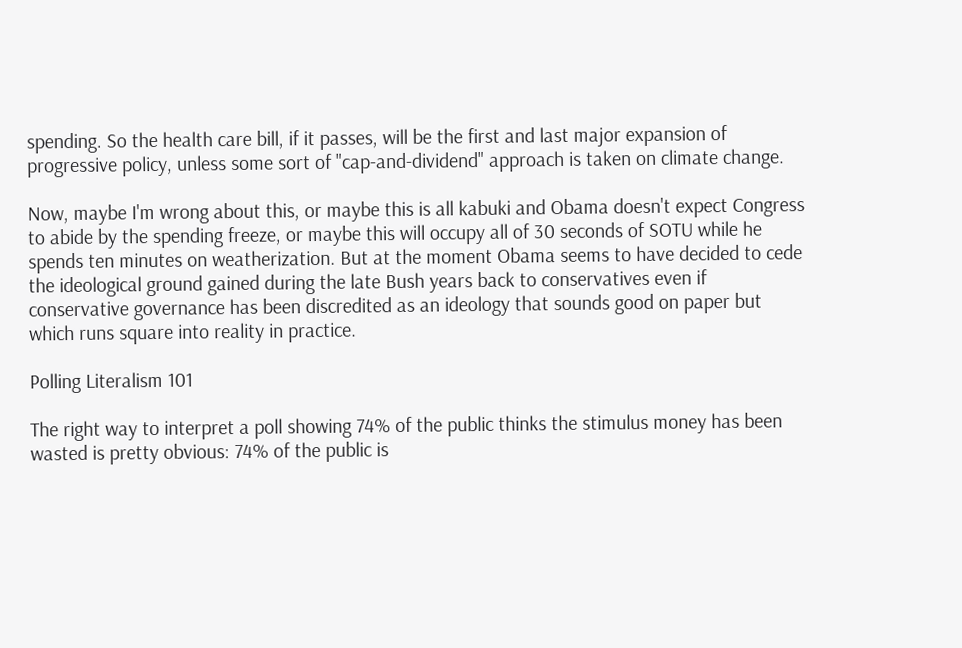spending. So the health care bill, if it passes, will be the first and last major expansion of progressive policy, unless some sort of "cap-and-dividend" approach is taken on climate change.

Now, maybe I'm wrong about this, or maybe this is all kabuki and Obama doesn't expect Congress to abide by the spending freeze, or maybe this will occupy all of 30 seconds of SOTU while he spends ten minutes on weatherization. But at the moment Obama seems to have decided to cede the ideological ground gained during the late Bush years back to conservatives even if conservative governance has been discredited as an ideology that sounds good on paper but which runs square into reality in practice.

Polling Literalism 101

The right way to interpret a poll showing 74% of the public thinks the stimulus money has been wasted is pretty obvious: 74% of the public is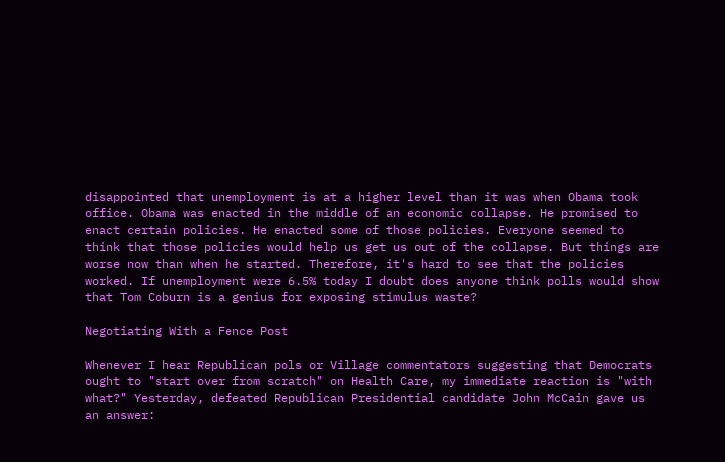disappointed that unemployment is at a higher level than it was when Obama took office. Obama was enacted in the middle of an economic collapse. He promised to enact certain policies. He enacted some of those policies. Everyone seemed to think that those policies would help us get us out of the collapse. But things are worse now than when he started. Therefore, it's hard to see that the policies worked. If unemployment were 6.5% today I doubt does anyone think polls would show that Tom Coburn is a genius for exposing stimulus waste?

Negotiating With a Fence Post

Whenever I hear Republican pols or Village commentators suggesting that Democrats ought to "start over from scratch" on Health Care, my immediate reaction is "with what?" Yesterday, defeated Republican Presidential candidate John McCain gave us an answer: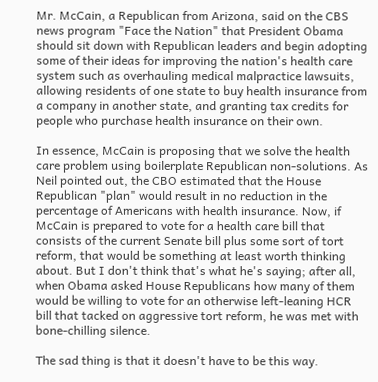Mr. McCain, a Republican from Arizona, said on the CBS news program "Face the Nation" that President Obama should sit down with Republican leaders and begin adopting some of their ideas for improving the nation's health care system such as overhauling medical malpractice lawsuits, allowing residents of one state to buy health insurance from a company in another state, and granting tax credits for people who purchase health insurance on their own.

In essence, McCain is proposing that we solve the health care problem using boilerplate Republican non-solutions. As Neil pointed out, the CBO estimated that the House Republican "plan" would result in no reduction in the percentage of Americans with health insurance. Now, if McCain is prepared to vote for a health care bill that consists of the current Senate bill plus some sort of tort reform, that would be something at least worth thinking about. But I don't think that's what he's saying; after all, when Obama asked House Republicans how many of them would be willing to vote for an otherwise left-leaning HCR bill that tacked on aggressive tort reform, he was met with bone-chilling silence.

The sad thing is that it doesn't have to be this way.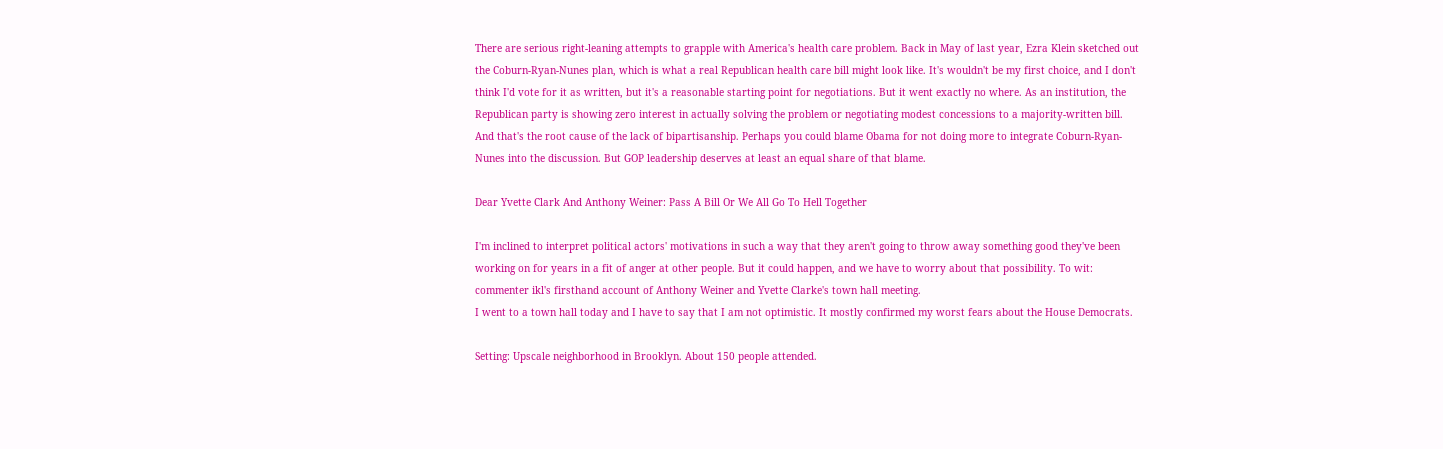There are serious right-leaning attempts to grapple with America's health care problem. Back in May of last year, Ezra Klein sketched out the Coburn-Ryan-Nunes plan, which is what a real Republican health care bill might look like. It's wouldn't be my first choice, and I don't think I'd vote for it as written, but it's a reasonable starting point for negotiations. But it went exactly no where. As an institution, the Republican party is showing zero interest in actually solving the problem or negotiating modest concessions to a majority-written bill. And that's the root cause of the lack of bipartisanship. Perhaps you could blame Obama for not doing more to integrate Coburn-Ryan-Nunes into the discussion. But GOP leadership deserves at least an equal share of that blame.

Dear Yvette Clark And Anthony Weiner: Pass A Bill Or We All Go To Hell Together

I'm inclined to interpret political actors' motivations in such a way that they aren't going to throw away something good they've been working on for years in a fit of anger at other people. But it could happen, and we have to worry about that possibility. To wit: commenter ikl's firsthand account of Anthony Weiner and Yvette Clarke's town hall meeting.
I went to a town hall today and I have to say that I am not optimistic. It mostly confirmed my worst fears about the House Democrats.

Setting: Upscale neighborhood in Brooklyn. About 150 people attended.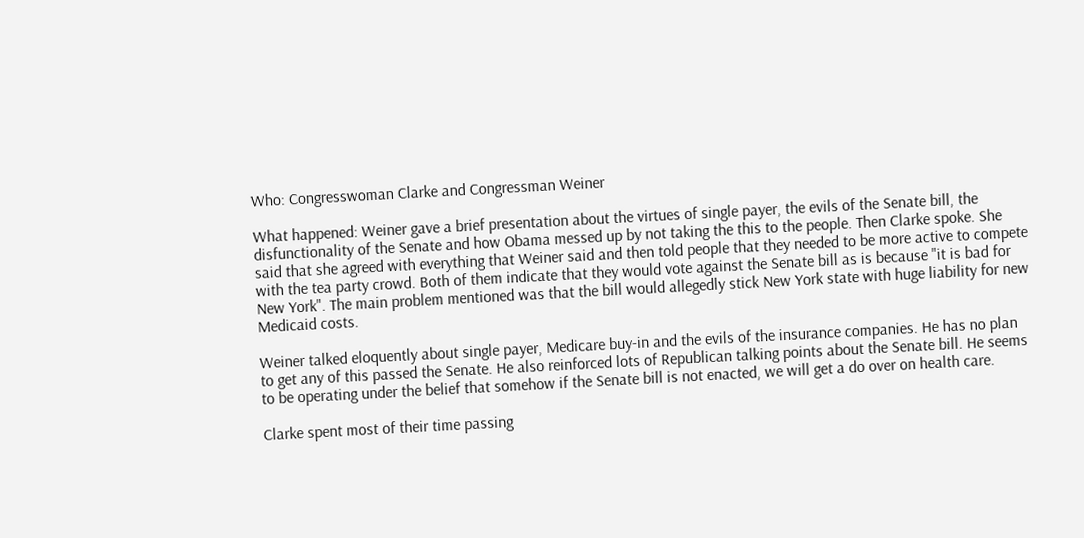Who: Congresswoman Clarke and Congressman Weiner

What happened: Weiner gave a brief presentation about the virtues of single payer, the evils of the Senate bill, the disfunctionality of the Senate and how Obama messed up by not taking the this to the people. Then Clarke spoke. She said that she agreed with everything that Weiner said and then told people that they needed to be more active to compete with the tea party crowd. Both of them indicate that they would vote against the Senate bill as is because "it is bad for New York". The main problem mentioned was that the bill would allegedly stick New York state with huge liability for new Medicaid costs.

Weiner talked eloquently about single payer, Medicare buy-in and the evils of the insurance companies. He has no plan to get any of this passed the Senate. He also reinforced lots of Republican talking points about the Senate bill. He seems to be operating under the belief that somehow if the Senate bill is not enacted, we will get a do over on health care.

Clarke spent most of their time passing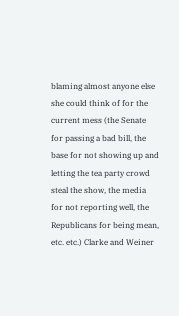blaming almost anyone else she could think of for the current mess (the Senate for passing a bad bill, the base for not showing up and letting the tea party crowd steal the show, the media for not reporting well, the Republicans for being mean, etc. etc.) Clarke and Weiner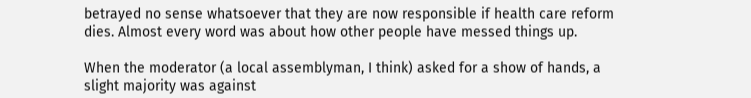betrayed no sense whatsoever that they are now responsible if health care reform dies. Almost every word was about how other people have messed things up.

When the moderator (a local assemblyman, I think) asked for a show of hands, a slight majority was against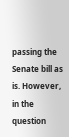passing the Senate bill as is. However, in the question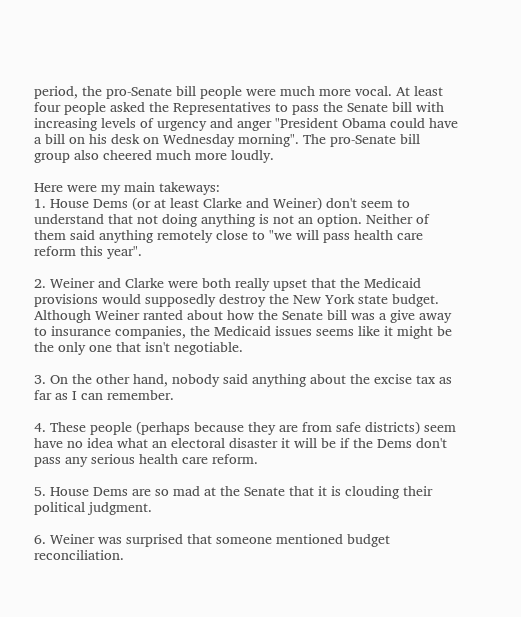period, the pro-Senate bill people were much more vocal. At least four people asked the Representatives to pass the Senate bill with increasing levels of urgency and anger "President Obama could have a bill on his desk on Wednesday morning". The pro-Senate bill group also cheered much more loudly.

Here were my main takeways:
1. House Dems (or at least Clarke and Weiner) don't seem to understand that not doing anything is not an option. Neither of them said anything remotely close to "we will pass health care reform this year".

2. Weiner and Clarke were both really upset that the Medicaid provisions would supposedly destroy the New York state budget. Although Weiner ranted about how the Senate bill was a give away to insurance companies, the Medicaid issues seems like it might be the only one that isn't negotiable.

3. On the other hand, nobody said anything about the excise tax as far as I can remember.

4. These people (perhaps because they are from safe districts) seem have no idea what an electoral disaster it will be if the Dems don't pass any serious health care reform.

5. House Dems are so mad at the Senate that it is clouding their political judgment.

6. Weiner was surprised that someone mentioned budget reconciliation.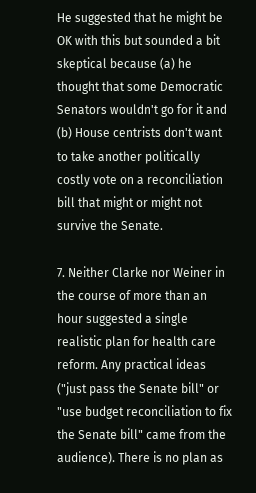He suggested that he might be OK with this but sounded a bit skeptical because (a) he thought that some Democratic Senators wouldn't go for it and (b) House centrists don't want to take another politically costly vote on a reconciliation bill that might or might not survive the Senate.

7. Neither Clarke nor Weiner in the course of more than an hour suggested a single realistic plan for health care reform. Any practical ideas ("just pass the Senate bill" or "use budget reconciliation to fix the Senate bill" came from the audience). There is no plan as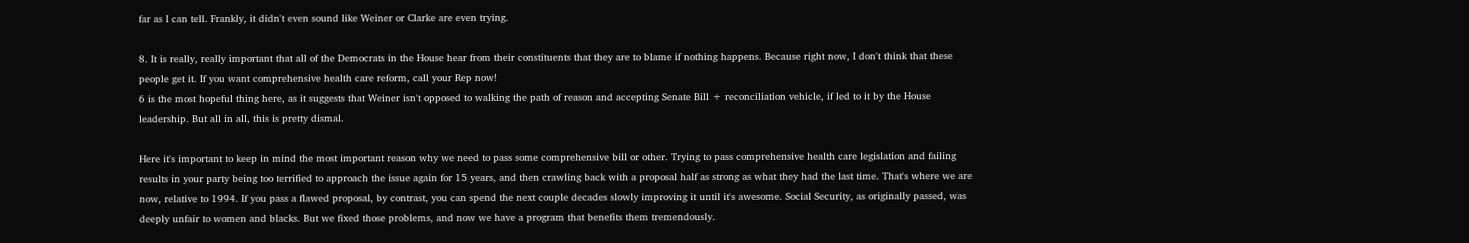far as I can tell. Frankly, it didn't even sound like Weiner or Clarke are even trying.

8. It is really, really important that all of the Democrats in the House hear from their constituents that they are to blame if nothing happens. Because right now, I don't think that these people get it. If you want comprehensive health care reform, call your Rep now!
6 is the most hopeful thing here, as it suggests that Weiner isn't opposed to walking the path of reason and accepting Senate Bill + reconciliation vehicle, if led to it by the House leadership. But all in all, this is pretty dismal.

Here it's important to keep in mind the most important reason why we need to pass some comprehensive bill or other. Trying to pass comprehensive health care legislation and failing results in your party being too terrified to approach the issue again for 15 years, and then crawling back with a proposal half as strong as what they had the last time. That's where we are now, relative to 1994. If you pass a flawed proposal, by contrast, you can spend the next couple decades slowly improving it until it's awesome. Social Security, as originally passed, was deeply unfair to women and blacks. But we fixed those problems, and now we have a program that benefits them tremendously.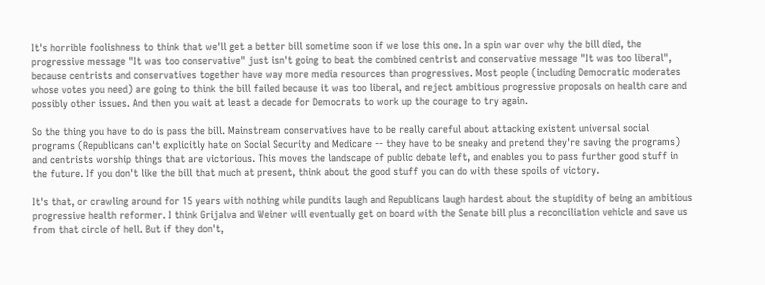It's horrible foolishness to think that we'll get a better bill sometime soon if we lose this one. In a spin war over why the bill died, the progressive message "It was too conservative" just isn't going to beat the combined centrist and conservative message "It was too liberal", because centrists and conservatives together have way more media resources than progressives. Most people (including Democratic moderates whose votes you need) are going to think the bill failed because it was too liberal, and reject ambitious progressive proposals on health care and possibly other issues. And then you wait at least a decade for Democrats to work up the courage to try again.

So the thing you have to do is pass the bill. Mainstream conservatives have to be really careful about attacking existent universal social programs (Republicans can't explicitly hate on Social Security and Medicare -- they have to be sneaky and pretend they're saving the programs) and centrists worship things that are victorious. This moves the landscape of public debate left, and enables you to pass further good stuff in the future. If you don't like the bill that much at present, think about the good stuff you can do with these spoils of victory.

It's that, or crawling around for 15 years with nothing while pundits laugh and Republicans laugh hardest about the stupidity of being an ambitious progressive health reformer. I think Grijalva and Weiner will eventually get on board with the Senate bill plus a reconciliation vehicle and save us from that circle of hell. But if they don't,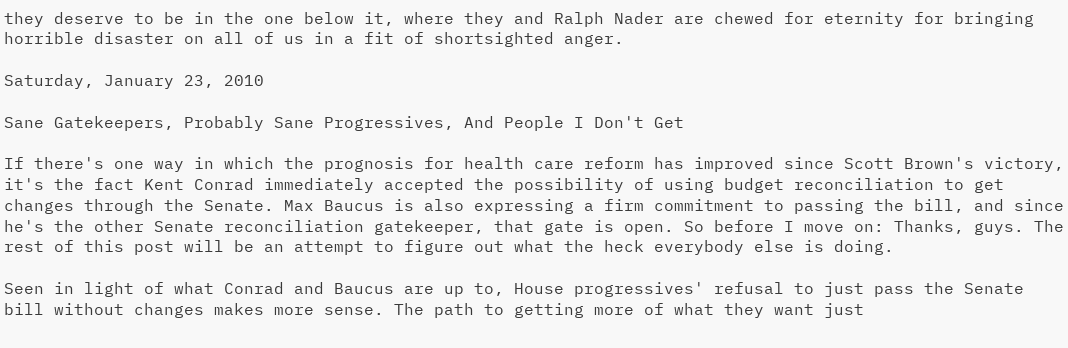they deserve to be in the one below it, where they and Ralph Nader are chewed for eternity for bringing horrible disaster on all of us in a fit of shortsighted anger.

Saturday, January 23, 2010

Sane Gatekeepers, Probably Sane Progressives, And People I Don't Get

If there's one way in which the prognosis for health care reform has improved since Scott Brown's victory, it's the fact Kent Conrad immediately accepted the possibility of using budget reconciliation to get changes through the Senate. Max Baucus is also expressing a firm commitment to passing the bill, and since he's the other Senate reconciliation gatekeeper, that gate is open. So before I move on: Thanks, guys. The rest of this post will be an attempt to figure out what the heck everybody else is doing.

Seen in light of what Conrad and Baucus are up to, House progressives' refusal to just pass the Senate bill without changes makes more sense. The path to getting more of what they want just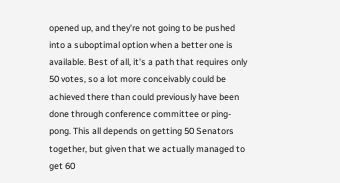opened up, and they're not going to be pushed into a suboptimal option when a better one is available. Best of all, it's a path that requires only 50 votes, so a lot more conceivably could be achieved there than could previously have been done through conference committee or ping-pong. This all depends on getting 50 Senators together, but given that we actually managed to get 60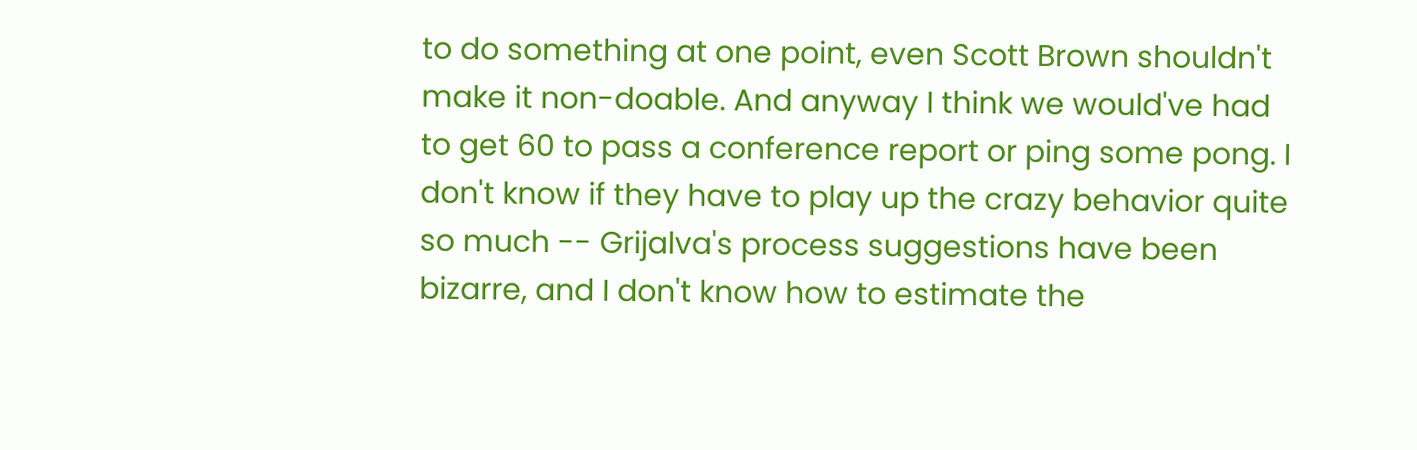to do something at one point, even Scott Brown shouldn't make it non-doable. And anyway I think we would've had to get 60 to pass a conference report or ping some pong. I don't know if they have to play up the crazy behavior quite so much -- Grijalva's process suggestions have been bizarre, and I don't know how to estimate the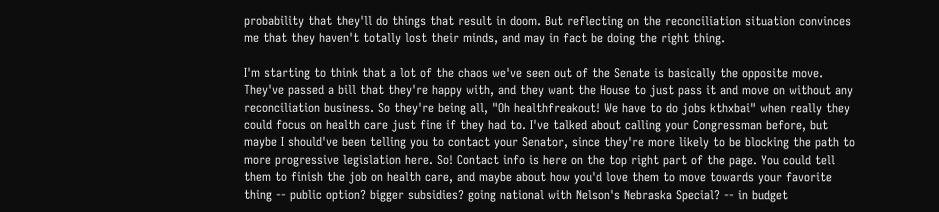probability that they'll do things that result in doom. But reflecting on the reconciliation situation convinces me that they haven't totally lost their minds, and may in fact be doing the right thing.

I'm starting to think that a lot of the chaos we've seen out of the Senate is basically the opposite move. They've passed a bill that they're happy with, and they want the House to just pass it and move on without any reconciliation business. So they're being all, "Oh healthfreakout! We have to do jobs kthxbai" when really they could focus on health care just fine if they had to. I've talked about calling your Congressman before, but maybe I should've been telling you to contact your Senator, since they're more likely to be blocking the path to more progressive legislation here. So! Contact info is here on the top right part of the page. You could tell them to finish the job on health care, and maybe about how you'd love them to move towards your favorite thing -- public option? bigger subsidies? going national with Nelson's Nebraska Special? -- in budget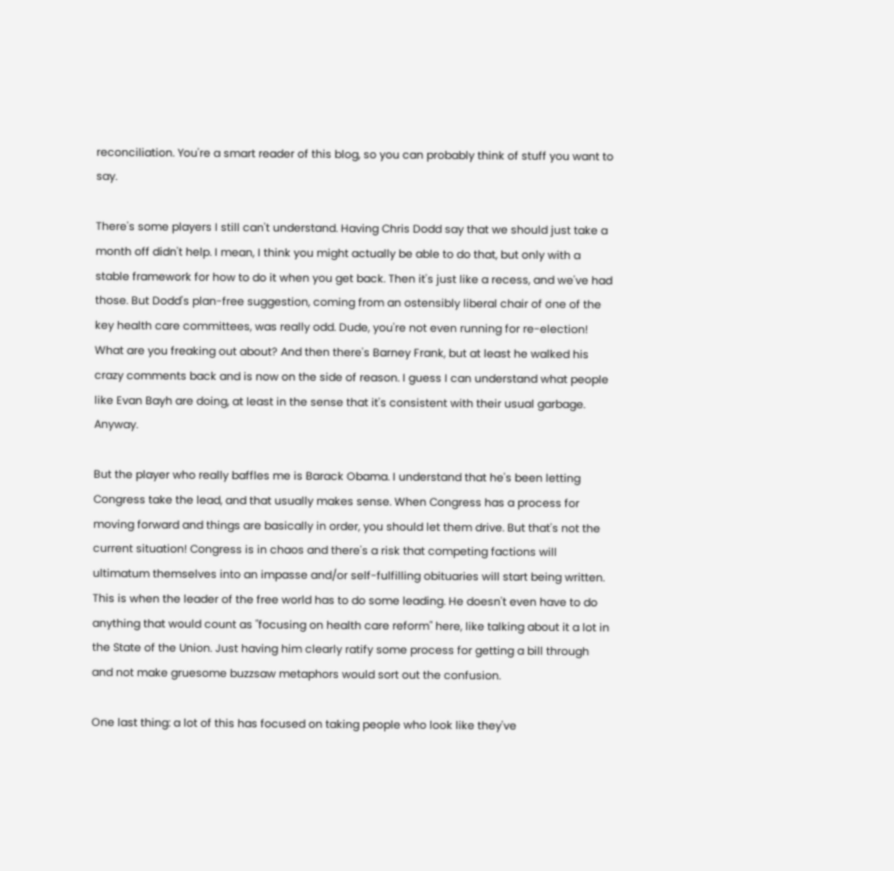reconciliation. You're a smart reader of this blog, so you can probably think of stuff you want to say.

There's some players I still can't understand. Having Chris Dodd say that we should just take a month off didn't help. I mean, I think you might actually be able to do that, but only with a stable framework for how to do it when you get back. Then it's just like a recess, and we've had those. But Dodd's plan-free suggestion, coming from an ostensibly liberal chair of one of the key health care committees, was really odd. Dude, you're not even running for re-election! What are you freaking out about? And then there's Barney Frank, but at least he walked his crazy comments back and is now on the side of reason. I guess I can understand what people like Evan Bayh are doing, at least in the sense that it's consistent with their usual garbage. Anyway.

But the player who really baffles me is Barack Obama. I understand that he's been letting Congress take the lead, and that usually makes sense. When Congress has a process for moving forward and things are basically in order, you should let them drive. But that's not the current situation! Congress is in chaos and there's a risk that competing factions will ultimatum themselves into an impasse and/or self-fulfilling obituaries will start being written. This is when the leader of the free world has to do some leading. He doesn't even have to do anything that would count as "focusing on health care reform" here, like talking about it a lot in the State of the Union. Just having him clearly ratify some process for getting a bill through and not make gruesome buzzsaw metaphors would sort out the confusion.

One last thing: a lot of this has focused on taking people who look like they've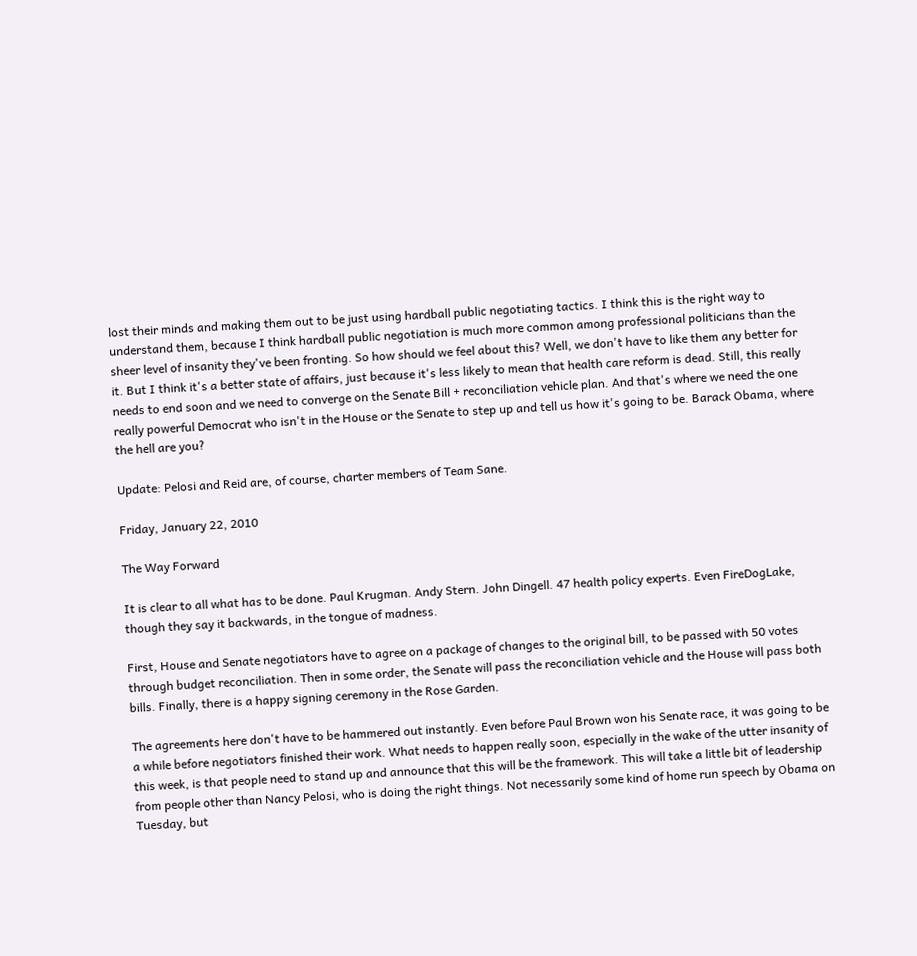lost their minds and making them out to be just using hardball public negotiating tactics. I think this is the right way to understand them, because I think hardball public negotiation is much more common among professional politicians than the sheer level of insanity they've been fronting. So how should we feel about this? Well, we don't have to like them any better for it. But I think it's a better state of affairs, just because it's less likely to mean that health care reform is dead. Still, this really needs to end soon and we need to converge on the Senate Bill + reconciliation vehicle plan. And that's where we need the one really powerful Democrat who isn't in the House or the Senate to step up and tell us how it's going to be. Barack Obama, where the hell are you?

Update: Pelosi and Reid are, of course, charter members of Team Sane.

Friday, January 22, 2010

The Way Forward

It is clear to all what has to be done. Paul Krugman. Andy Stern. John Dingell. 47 health policy experts. Even FireDogLake, though they say it backwards, in the tongue of madness.

First, House and Senate negotiators have to agree on a package of changes to the original bill, to be passed with 50 votes through budget reconciliation. Then in some order, the Senate will pass the reconciliation vehicle and the House will pass both bills. Finally, there is a happy signing ceremony in the Rose Garden.

The agreements here don't have to be hammered out instantly. Even before Paul Brown won his Senate race, it was going to be a while before negotiators finished their work. What needs to happen really soon, especially in the wake of the utter insanity of this week, is that people need to stand up and announce that this will be the framework. This will take a little bit of leadership from people other than Nancy Pelosi, who is doing the right things. Not necessarily some kind of home run speech by Obama on Tuesday, but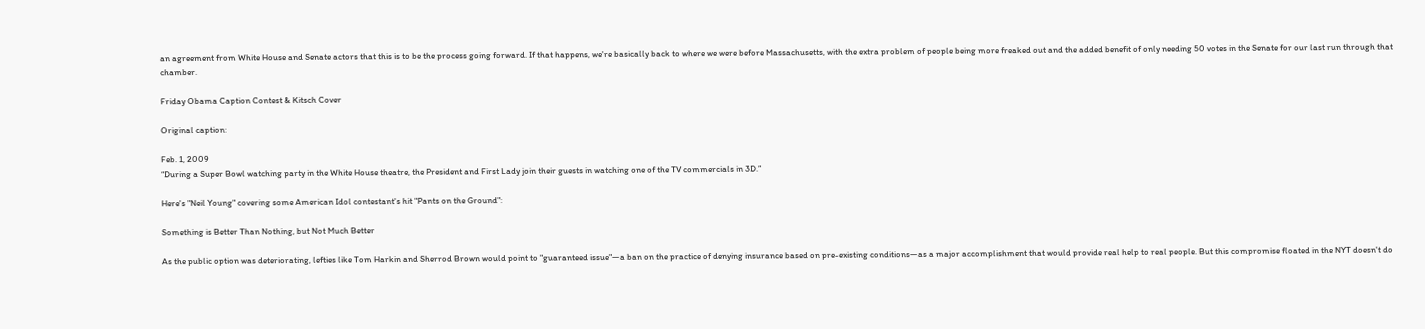an agreement from White House and Senate actors that this is to be the process going forward. If that happens, we're basically back to where we were before Massachusetts, with the extra problem of people being more freaked out and the added benefit of only needing 50 votes in the Senate for our last run through that chamber.

Friday Obama Caption Contest & Kitsch Cover

Original caption:

Feb. 1, 2009
“During a Super Bowl watching party in the White House theatre, the President and First Lady join their guests in watching one of the TV commercials in 3D.”

Here's "Neil Young" covering some American Idol contestant's hit "Pants on the Ground":

Something is Better Than Nothing, but Not Much Better

As the public option was deteriorating, lefties like Tom Harkin and Sherrod Brown would point to "guaranteed issue"—a ban on the practice of denying insurance based on pre-existing conditions—as a major accomplishment that would provide real help to real people. But this compromise floated in the NYT doesn't do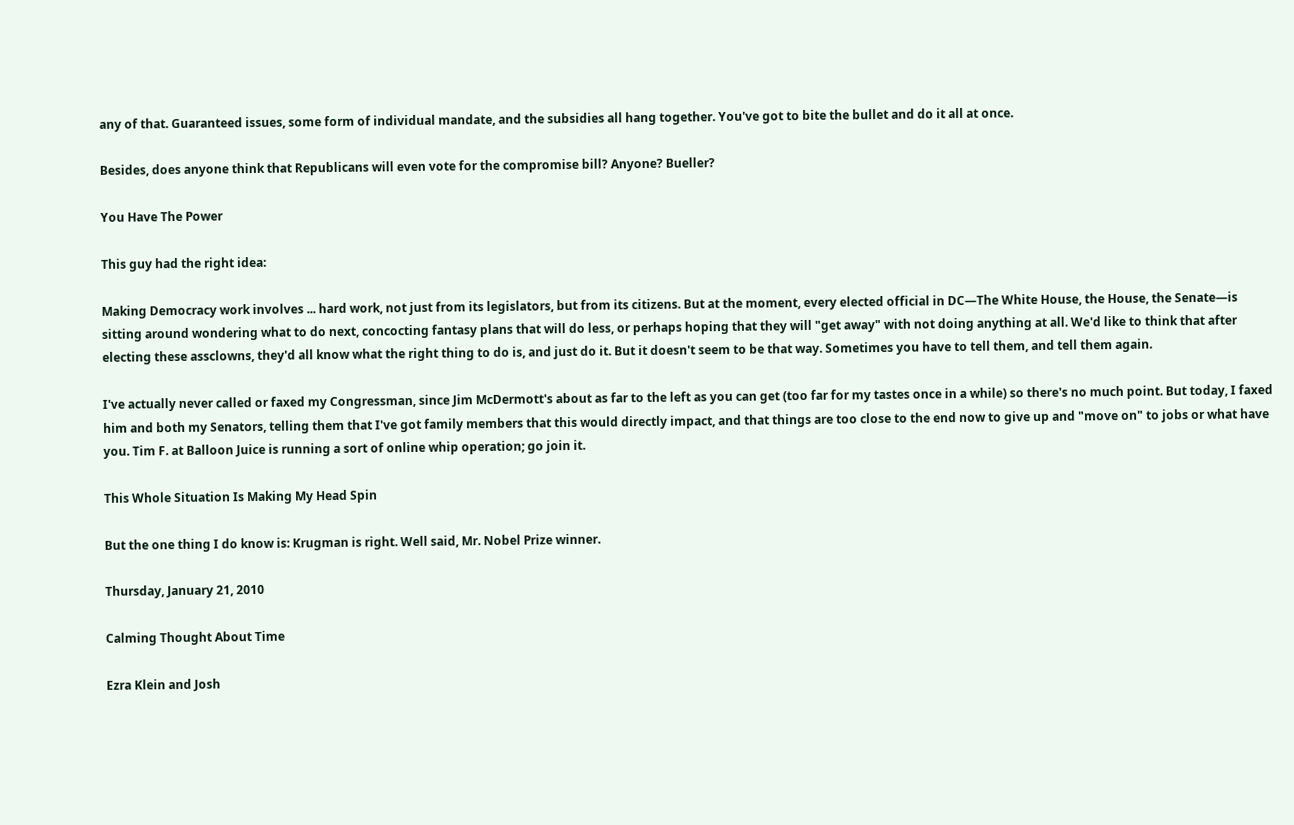any of that. Guaranteed issues, some form of individual mandate, and the subsidies all hang together. You've got to bite the bullet and do it all at once.

Besides, does anyone think that Republicans will even vote for the compromise bill? Anyone? Bueller?

You Have The Power

This guy had the right idea:

Making Democracy work involves ... hard work, not just from its legislators, but from its citizens. But at the moment, every elected official in DC—The White House, the House, the Senate—is sitting around wondering what to do next, concocting fantasy plans that will do less, or perhaps hoping that they will "get away" with not doing anything at all. We'd like to think that after electing these assclowns, they'd all know what the right thing to do is, and just do it. But it doesn't seem to be that way. Sometimes you have to tell them, and tell them again.

I've actually never called or faxed my Congressman, since Jim McDermott's about as far to the left as you can get (too far for my tastes once in a while) so there's no much point. But today, I faxed him and both my Senators, telling them that I've got family members that this would directly impact, and that things are too close to the end now to give up and "move on" to jobs or what have you. Tim F. at Balloon Juice is running a sort of online whip operation; go join it.

This Whole Situation Is Making My Head Spin

But the one thing I do know is: Krugman is right. Well said, Mr. Nobel Prize winner.

Thursday, January 21, 2010

Calming Thought About Time

Ezra Klein and Josh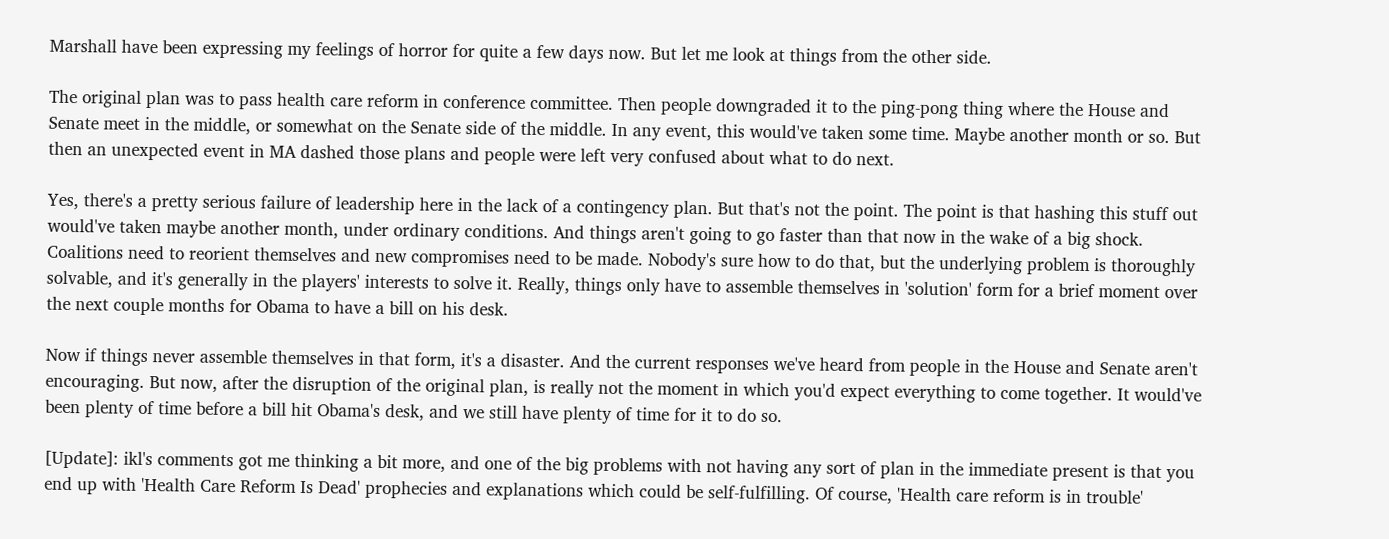Marshall have been expressing my feelings of horror for quite a few days now. But let me look at things from the other side.

The original plan was to pass health care reform in conference committee. Then people downgraded it to the ping-pong thing where the House and Senate meet in the middle, or somewhat on the Senate side of the middle. In any event, this would've taken some time. Maybe another month or so. But then an unexpected event in MA dashed those plans and people were left very confused about what to do next.

Yes, there's a pretty serious failure of leadership here in the lack of a contingency plan. But that's not the point. The point is that hashing this stuff out would've taken maybe another month, under ordinary conditions. And things aren't going to go faster than that now in the wake of a big shock. Coalitions need to reorient themselves and new compromises need to be made. Nobody's sure how to do that, but the underlying problem is thoroughly solvable, and it's generally in the players' interests to solve it. Really, things only have to assemble themselves in 'solution' form for a brief moment over the next couple months for Obama to have a bill on his desk.

Now if things never assemble themselves in that form, it's a disaster. And the current responses we've heard from people in the House and Senate aren't encouraging. But now, after the disruption of the original plan, is really not the moment in which you'd expect everything to come together. It would've been plenty of time before a bill hit Obama's desk, and we still have plenty of time for it to do so.

[Update]: ikl's comments got me thinking a bit more, and one of the big problems with not having any sort of plan in the immediate present is that you end up with 'Health Care Reform Is Dead' prophecies and explanations which could be self-fulfilling. Of course, 'Health care reform is in trouble'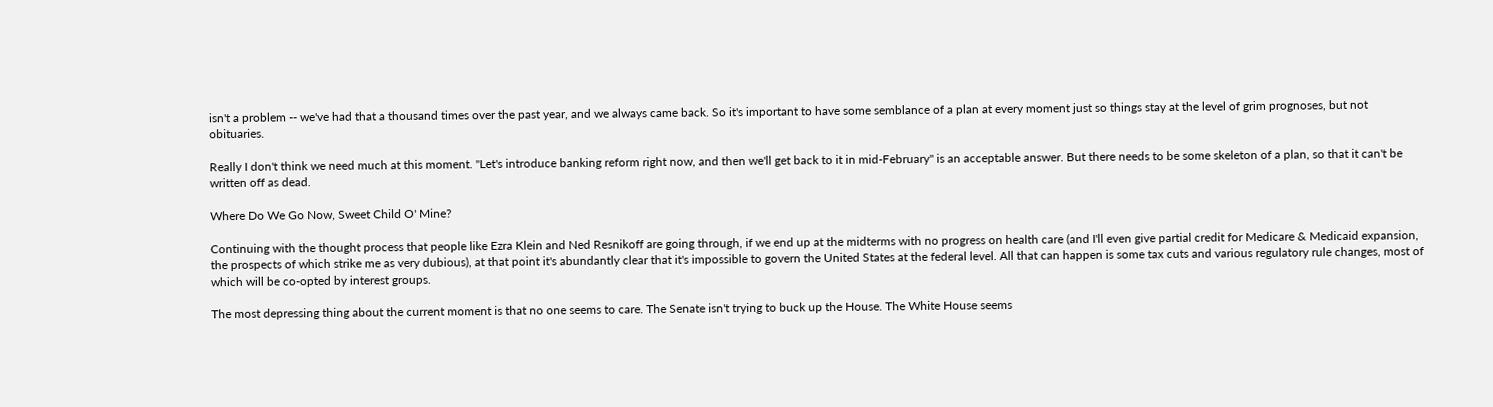isn't a problem -- we've had that a thousand times over the past year, and we always came back. So it's important to have some semblance of a plan at every moment just so things stay at the level of grim prognoses, but not obituaries.

Really I don't think we need much at this moment. "Let's introduce banking reform right now, and then we'll get back to it in mid-February" is an acceptable answer. But there needs to be some skeleton of a plan, so that it can't be written off as dead.

Where Do We Go Now, Sweet Child O' Mine?

Continuing with the thought process that people like Ezra Klein and Ned Resnikoff are going through, if we end up at the midterms with no progress on health care (and I'll even give partial credit for Medicare & Medicaid expansion, the prospects of which strike me as very dubious), at that point it's abundantly clear that it's impossible to govern the United States at the federal level. All that can happen is some tax cuts and various regulatory rule changes, most of which will be co-opted by interest groups.

The most depressing thing about the current moment is that no one seems to care. The Senate isn't trying to buck up the House. The White House seems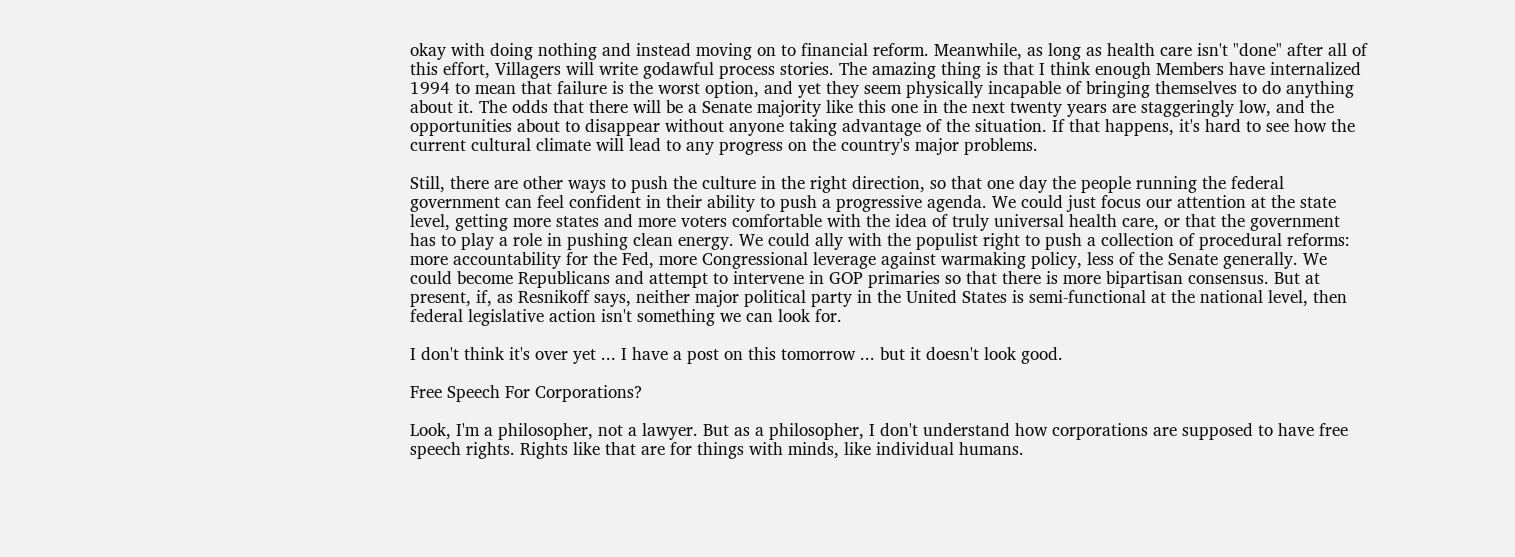okay with doing nothing and instead moving on to financial reform. Meanwhile, as long as health care isn't "done" after all of this effort, Villagers will write godawful process stories. The amazing thing is that I think enough Members have internalized 1994 to mean that failure is the worst option, and yet they seem physically incapable of bringing themselves to do anything about it. The odds that there will be a Senate majority like this one in the next twenty years are staggeringly low, and the opportunities about to disappear without anyone taking advantage of the situation. If that happens, it's hard to see how the current cultural climate will lead to any progress on the country's major problems.

Still, there are other ways to push the culture in the right direction, so that one day the people running the federal government can feel confident in their ability to push a progressive agenda. We could just focus our attention at the state level, getting more states and more voters comfortable with the idea of truly universal health care, or that the government has to play a role in pushing clean energy. We could ally with the populist right to push a collection of procedural reforms: more accountability for the Fed, more Congressional leverage against warmaking policy, less of the Senate generally. We could become Republicans and attempt to intervene in GOP primaries so that there is more bipartisan consensus. But at present, if, as Resnikoff says, neither major political party in the United States is semi-functional at the national level, then federal legislative action isn't something we can look for.

I don't think it's over yet ... I have a post on this tomorrow ... but it doesn't look good.

Free Speech For Corporations?

Look, I'm a philosopher, not a lawyer. But as a philosopher, I don't understand how corporations are supposed to have free speech rights. Rights like that are for things with minds, like individual humans.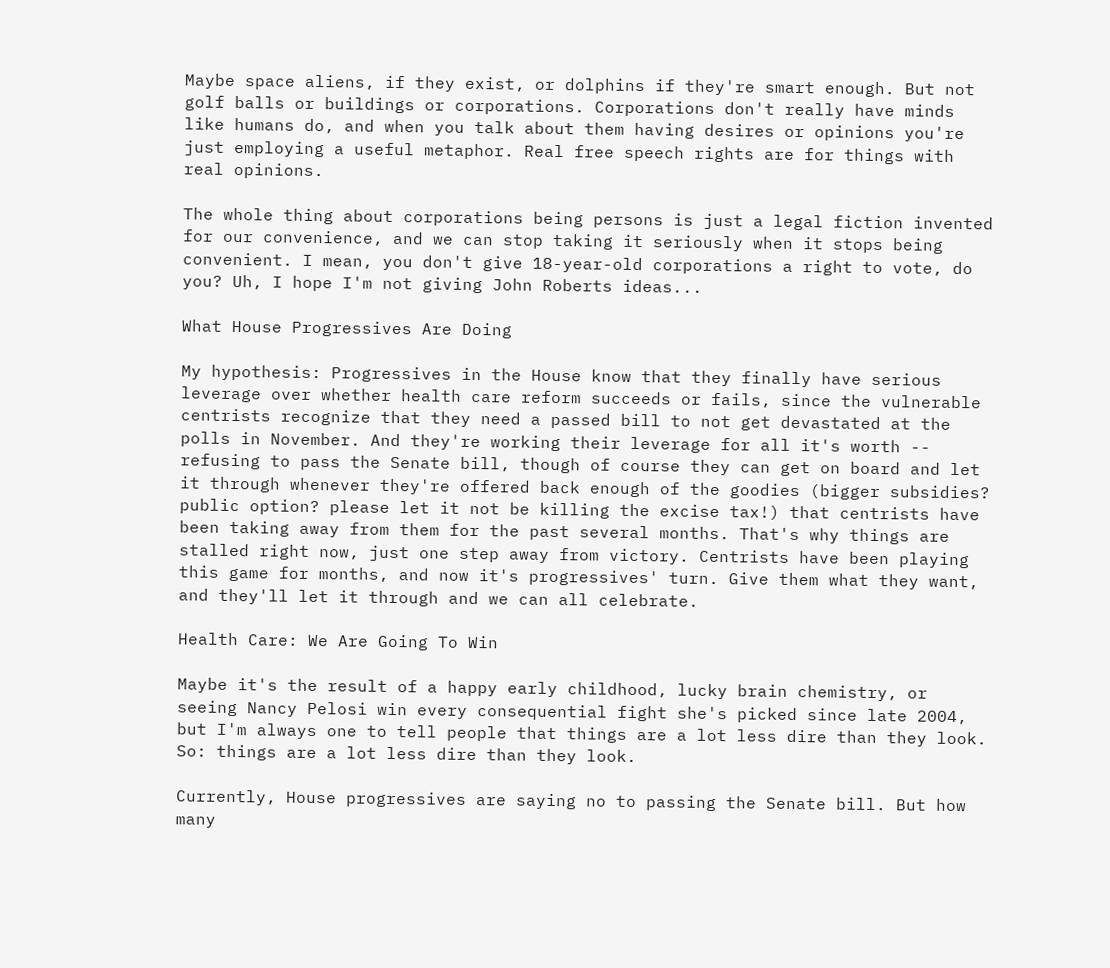Maybe space aliens, if they exist, or dolphins if they're smart enough. But not golf balls or buildings or corporations. Corporations don't really have minds like humans do, and when you talk about them having desires or opinions you're just employing a useful metaphor. Real free speech rights are for things with real opinions.

The whole thing about corporations being persons is just a legal fiction invented for our convenience, and we can stop taking it seriously when it stops being convenient. I mean, you don't give 18-year-old corporations a right to vote, do you? Uh, I hope I'm not giving John Roberts ideas...

What House Progressives Are Doing

My hypothesis: Progressives in the House know that they finally have serious leverage over whether health care reform succeeds or fails, since the vulnerable centrists recognize that they need a passed bill to not get devastated at the polls in November. And they're working their leverage for all it's worth -- refusing to pass the Senate bill, though of course they can get on board and let it through whenever they're offered back enough of the goodies (bigger subsidies? public option? please let it not be killing the excise tax!) that centrists have been taking away from them for the past several months. That's why things are stalled right now, just one step away from victory. Centrists have been playing this game for months, and now it's progressives' turn. Give them what they want, and they'll let it through and we can all celebrate.

Health Care: We Are Going To Win

Maybe it's the result of a happy early childhood, lucky brain chemistry, or seeing Nancy Pelosi win every consequential fight she's picked since late 2004, but I'm always one to tell people that things are a lot less dire than they look. So: things are a lot less dire than they look.

Currently, House progressives are saying no to passing the Senate bill. But how many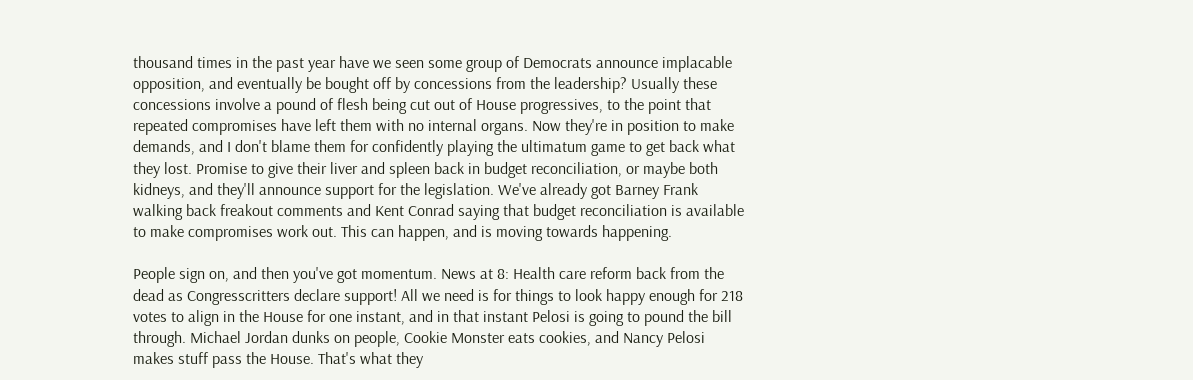thousand times in the past year have we seen some group of Democrats announce implacable opposition, and eventually be bought off by concessions from the leadership? Usually these concessions involve a pound of flesh being cut out of House progressives, to the point that repeated compromises have left them with no internal organs. Now they're in position to make demands, and I don't blame them for confidently playing the ultimatum game to get back what they lost. Promise to give their liver and spleen back in budget reconciliation, or maybe both kidneys, and they'll announce support for the legislation. We've already got Barney Frank walking back freakout comments and Kent Conrad saying that budget reconciliation is available to make compromises work out. This can happen, and is moving towards happening.

People sign on, and then you've got momentum. News at 8: Health care reform back from the dead as Congresscritters declare support! All we need is for things to look happy enough for 218 votes to align in the House for one instant, and in that instant Pelosi is going to pound the bill through. Michael Jordan dunks on people, Cookie Monster eats cookies, and Nancy Pelosi makes stuff pass the House. That's what they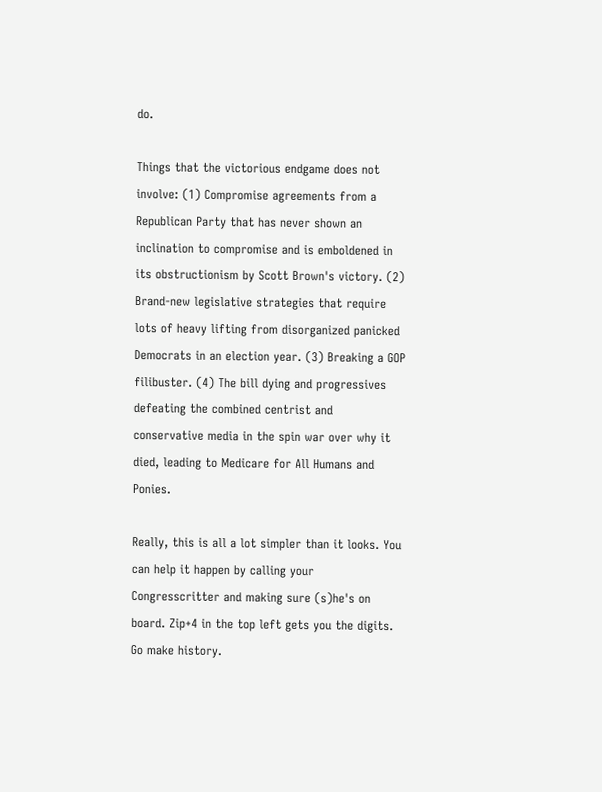do.

Things that the victorious endgame does not involve: (1) Compromise agreements from a Republican Party that has never shown an inclination to compromise and is emboldened in its obstructionism by Scott Brown's victory. (2) Brand-new legislative strategies that require lots of heavy lifting from disorganized panicked Democrats in an election year. (3) Breaking a GOP filibuster. (4) The bill dying and progressives defeating the combined centrist and conservative media in the spin war over why it died, leading to Medicare for All Humans and Ponies.

Really, this is all a lot simpler than it looks. You can help it happen by calling your Congresscritter and making sure (s)he's on board. Zip+4 in the top left gets you the digits. Go make history.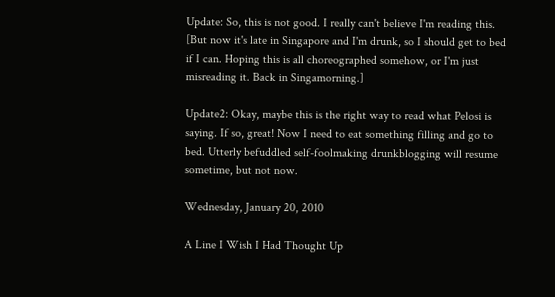Update: So, this is not good. I really can't believe I'm reading this. [But now it's late in Singapore and I'm drunk, so I should get to bed if I can. Hoping this is all choreographed somehow, or I'm just misreading it. Back in Singamorning.]

Update2: Okay, maybe this is the right way to read what Pelosi is saying. If so, great! Now I need to eat something filling and go to bed. Utterly befuddled self-foolmaking drunkblogging will resume sometime, but not now.

Wednesday, January 20, 2010

A Line I Wish I Had Thought Up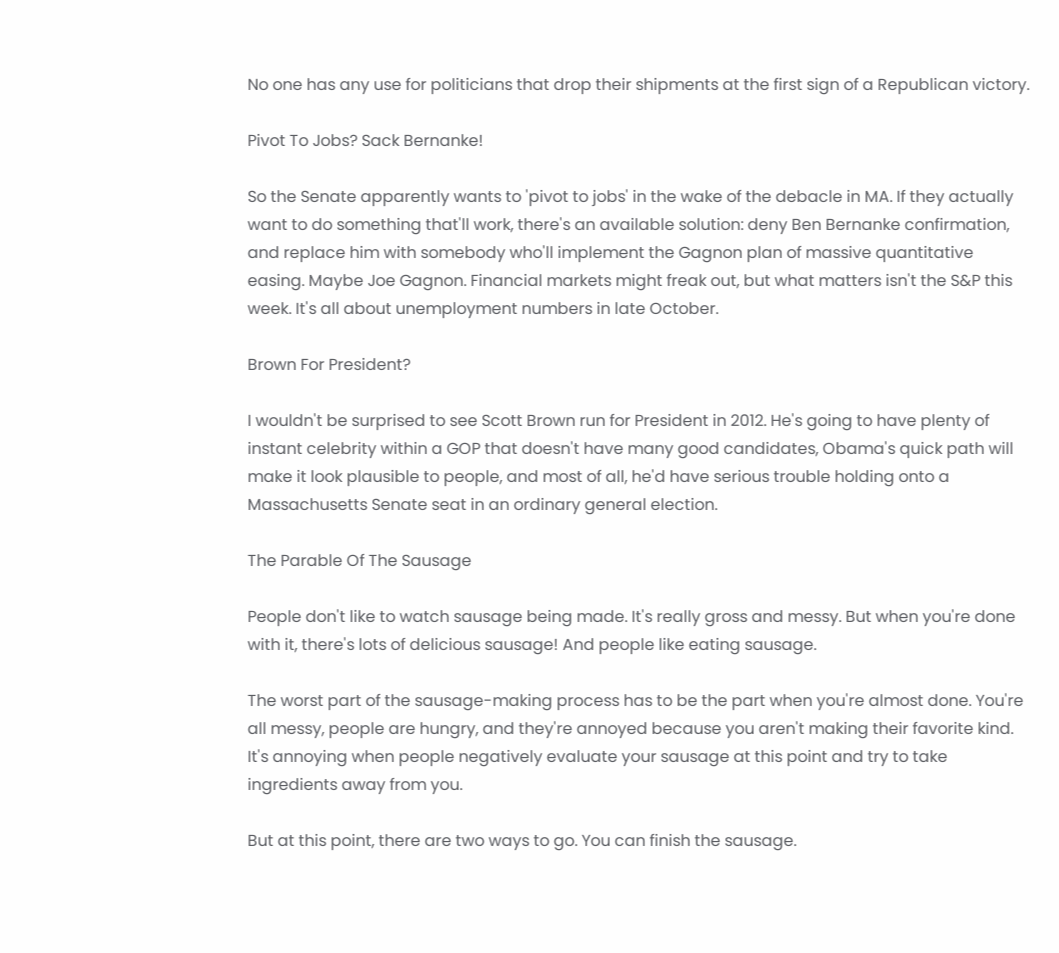No one has any use for politicians that drop their shipments at the first sign of a Republican victory.

Pivot To Jobs? Sack Bernanke!

So the Senate apparently wants to 'pivot to jobs' in the wake of the debacle in MA. If they actually want to do something that'll work, there's an available solution: deny Ben Bernanke confirmation, and replace him with somebody who'll implement the Gagnon plan of massive quantitative easing. Maybe Joe Gagnon. Financial markets might freak out, but what matters isn't the S&P this week. It's all about unemployment numbers in late October.

Brown For President?

I wouldn't be surprised to see Scott Brown run for President in 2012. He's going to have plenty of instant celebrity within a GOP that doesn't have many good candidates, Obama's quick path will make it look plausible to people, and most of all, he'd have serious trouble holding onto a Massachusetts Senate seat in an ordinary general election.

The Parable Of The Sausage

People don't like to watch sausage being made. It's really gross and messy. But when you're done with it, there's lots of delicious sausage! And people like eating sausage.

The worst part of the sausage-making process has to be the part when you're almost done. You're all messy, people are hungry, and they're annoyed because you aren't making their favorite kind. It's annoying when people negatively evaluate your sausage at this point and try to take ingredients away from you.

But at this point, there are two ways to go. You can finish the sausage.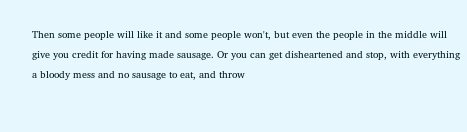Then some people will like it and some people won't, but even the people in the middle will give you credit for having made sausage. Or you can get disheartened and stop, with everything a bloody mess and no sausage to eat, and throw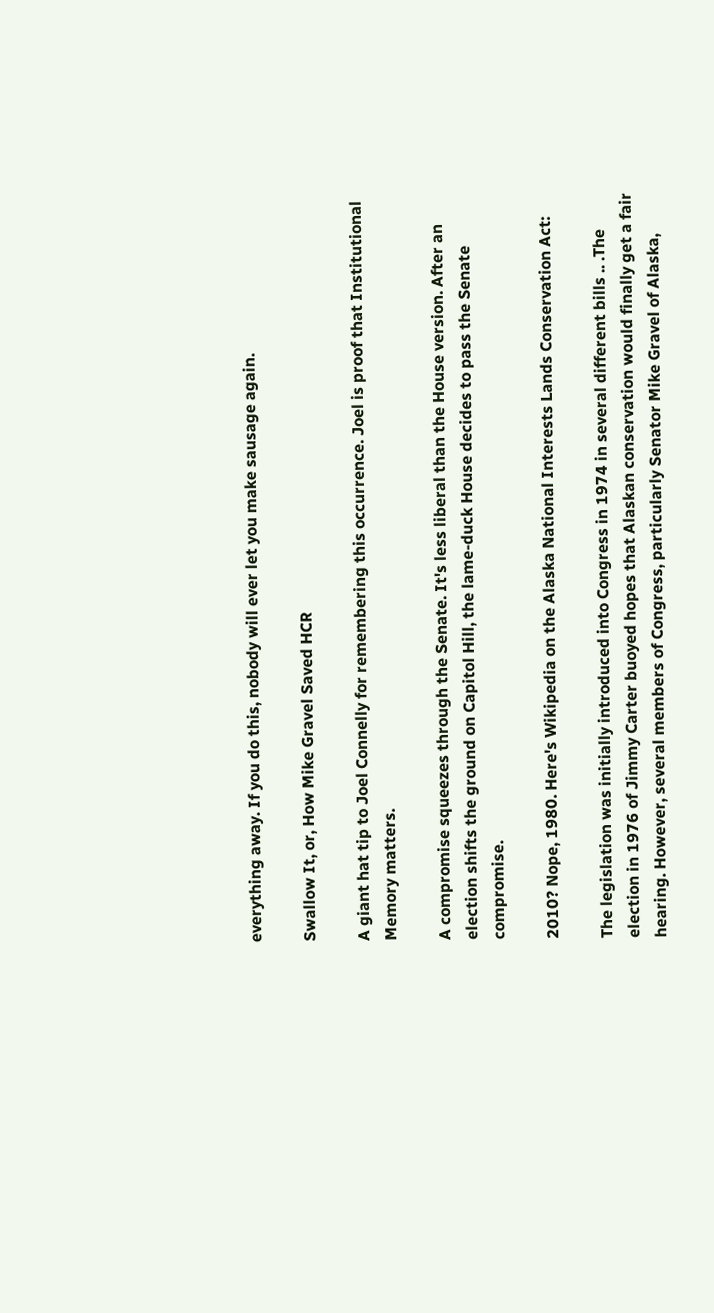everything away. If you do this, nobody will ever let you make sausage again.

Swallow It, or, How Mike Gravel Saved HCR

A giant hat tip to Joel Connelly for remembering this occurrence. Joel is proof that Institutional Memory matters.

A compromise squeezes through the Senate. It's less liberal than the House version. After an election shifts the ground on Capitol Hill, the lame-duck House decides to pass the Senate compromise.

2010? Nope, 1980. Here's Wikipedia on the Alaska National Interests Lands Conservation Act:

The legislation was initially introduced into Congress in 1974 in several different bills .. .The election in 1976 of Jimmy Carter buoyed hopes that Alaskan conservation would finally get a fair hearing. However, several members of Congress, particularly Senator Mike Gravel of Alaska,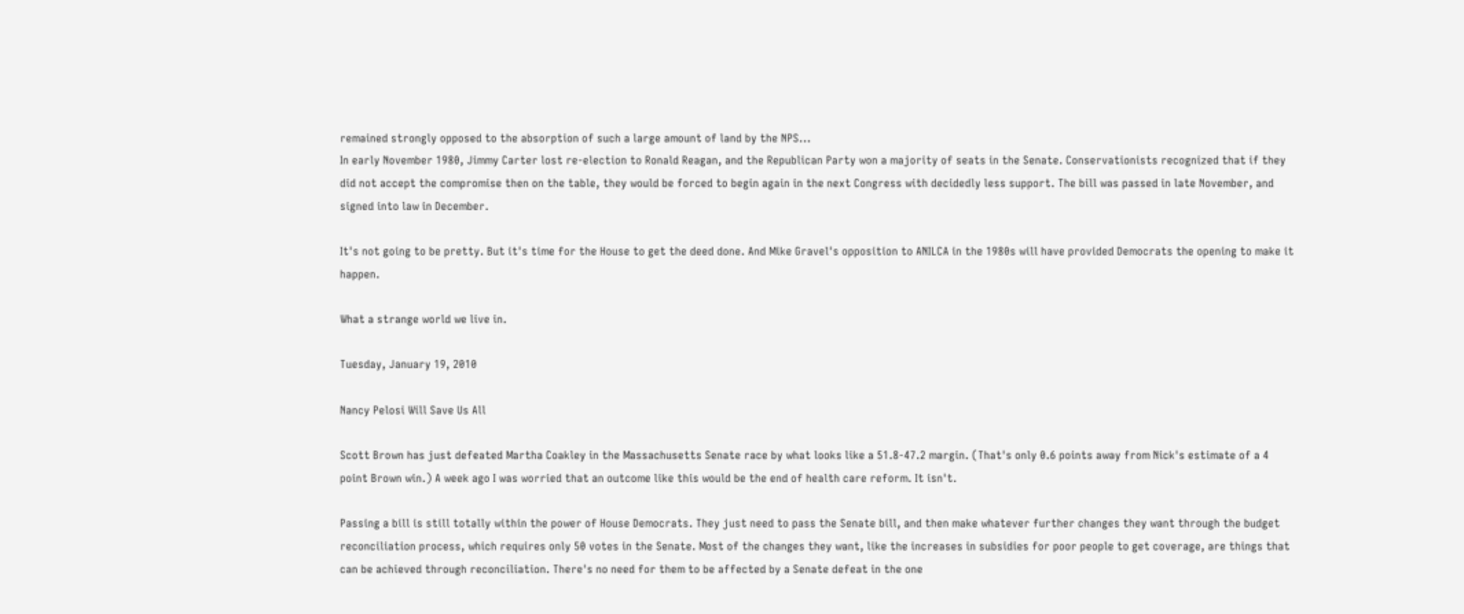remained strongly opposed to the absorption of such a large amount of land by the NPS...
In early November 1980, Jimmy Carter lost re-election to Ronald Reagan, and the Republican Party won a majority of seats in the Senate. Conservationists recognized that if they did not accept the compromise then on the table, they would be forced to begin again in the next Congress with decidedly less support. The bill was passed in late November, and signed into law in December.

It's not going to be pretty. But it's time for the House to get the deed done. And Mike Gravel's opposition to ANILCA in the 1980s will have provided Democrats the opening to make it happen.

What a strange world we live in.

Tuesday, January 19, 2010

Nancy Pelosi Will Save Us All

Scott Brown has just defeated Martha Coakley in the Massachusetts Senate race by what looks like a 51.8-47.2 margin. (That's only 0.6 points away from Nick's estimate of a 4 point Brown win.) A week ago I was worried that an outcome like this would be the end of health care reform. It isn't.

Passing a bill is still totally within the power of House Democrats. They just need to pass the Senate bill, and then make whatever further changes they want through the budget reconciliation process, which requires only 50 votes in the Senate. Most of the changes they want, like the increases in subsidies for poor people to get coverage, are things that can be achieved through reconciliation. There's no need for them to be affected by a Senate defeat in the one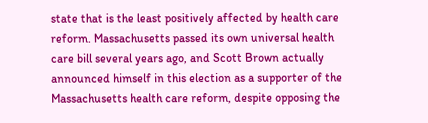state that is the least positively affected by health care reform. Massachusetts passed its own universal health care bill several years ago, and Scott Brown actually announced himself in this election as a supporter of the Massachusetts health care reform, despite opposing the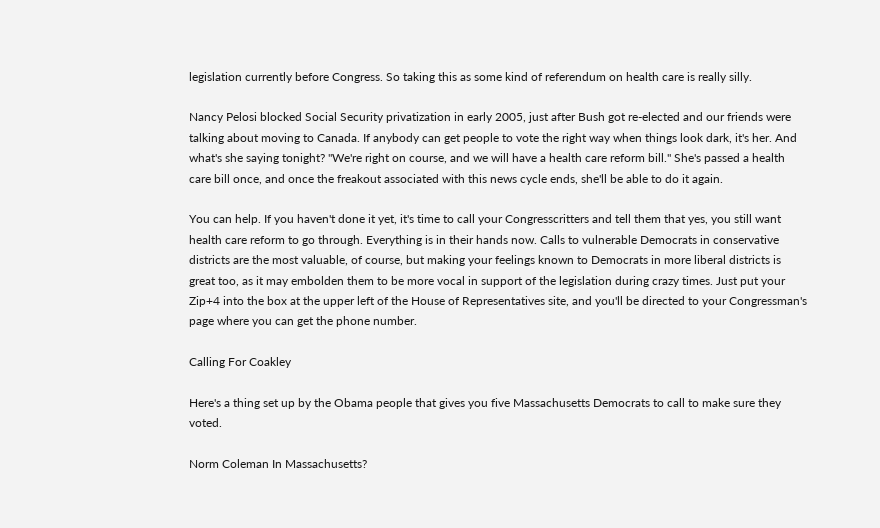legislation currently before Congress. So taking this as some kind of referendum on health care is really silly.

Nancy Pelosi blocked Social Security privatization in early 2005, just after Bush got re-elected and our friends were talking about moving to Canada. If anybody can get people to vote the right way when things look dark, it's her. And what's she saying tonight? "We're right on course, and we will have a health care reform bill." She's passed a health care bill once, and once the freakout associated with this news cycle ends, she'll be able to do it again.

You can help. If you haven't done it yet, it's time to call your Congresscritters and tell them that yes, you still want health care reform to go through. Everything is in their hands now. Calls to vulnerable Democrats in conservative districts are the most valuable, of course, but making your feelings known to Democrats in more liberal districts is great too, as it may embolden them to be more vocal in support of the legislation during crazy times. Just put your Zip+4 into the box at the upper left of the House of Representatives site, and you'll be directed to your Congressman's page where you can get the phone number.

Calling For Coakley

Here's a thing set up by the Obama people that gives you five Massachusetts Democrats to call to make sure they voted.

Norm Coleman In Massachusetts?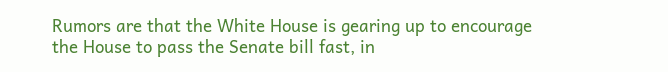Rumors are that the White House is gearing up to encourage the House to pass the Senate bill fast, in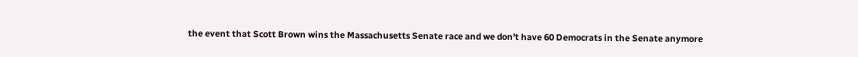the event that Scott Brown wins the Massachusetts Senate race and we don't have 60 Democrats in the Senate anymore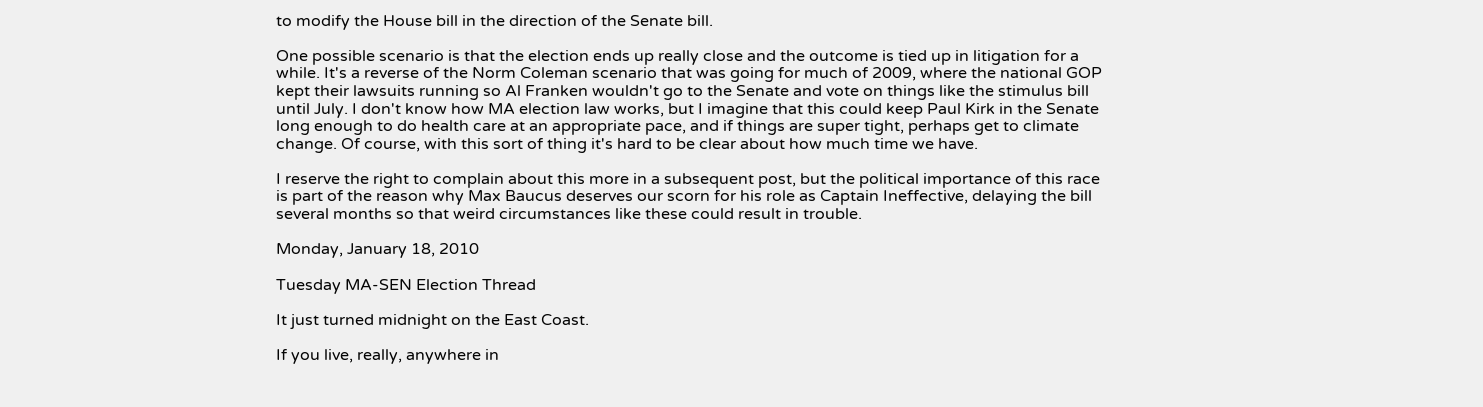to modify the House bill in the direction of the Senate bill.

One possible scenario is that the election ends up really close and the outcome is tied up in litigation for a while. It's a reverse of the Norm Coleman scenario that was going for much of 2009, where the national GOP kept their lawsuits running so Al Franken wouldn't go to the Senate and vote on things like the stimulus bill until July. I don't know how MA election law works, but I imagine that this could keep Paul Kirk in the Senate long enough to do health care at an appropriate pace, and if things are super tight, perhaps get to climate change. Of course, with this sort of thing it's hard to be clear about how much time we have.

I reserve the right to complain about this more in a subsequent post, but the political importance of this race is part of the reason why Max Baucus deserves our scorn for his role as Captain Ineffective, delaying the bill several months so that weird circumstances like these could result in trouble.

Monday, January 18, 2010

Tuesday MA-SEN Election Thread

It just turned midnight on the East Coast.

If you live, really, anywhere in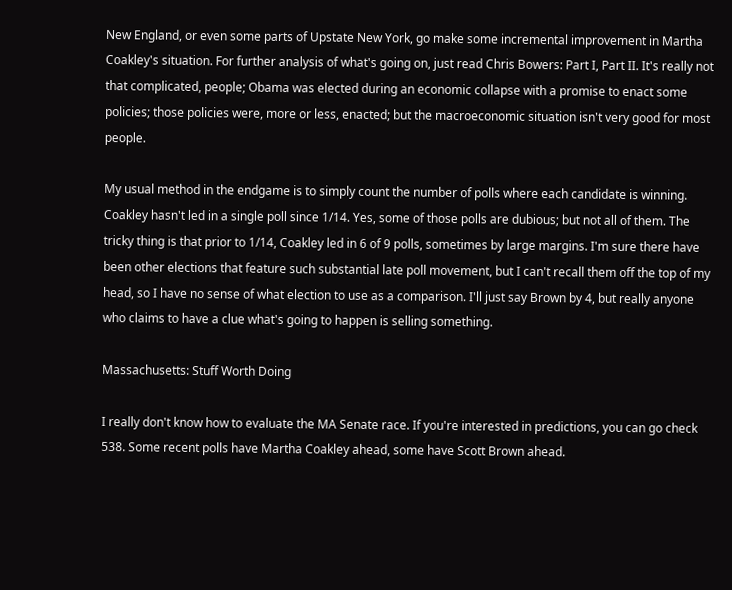New England, or even some parts of Upstate New York, go make some incremental improvement in Martha Coakley's situation. For further analysis of what's going on, just read Chris Bowers: Part I, Part II. It's really not that complicated, people; Obama was elected during an economic collapse with a promise to enact some policies; those policies were, more or less, enacted; but the macroeconomic situation isn't very good for most people.

My usual method in the endgame is to simply count the number of polls where each candidate is winning. Coakley hasn't led in a single poll since 1/14. Yes, some of those polls are dubious; but not all of them. The tricky thing is that prior to 1/14, Coakley led in 6 of 9 polls, sometimes by large margins. I'm sure there have been other elections that feature such substantial late poll movement, but I can't recall them off the top of my head, so I have no sense of what election to use as a comparison. I'll just say Brown by 4, but really anyone who claims to have a clue what's going to happen is selling something.

Massachusetts: Stuff Worth Doing

I really don't know how to evaluate the MA Senate race. If you're interested in predictions, you can go check 538. Some recent polls have Martha Coakley ahead, some have Scott Brown ahead.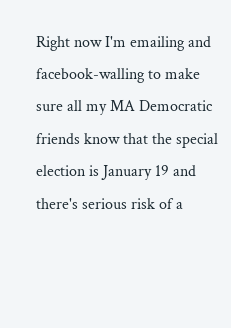Right now I'm emailing and facebook-walling to make sure all my MA Democratic friends know that the special election is January 19 and there's serious risk of a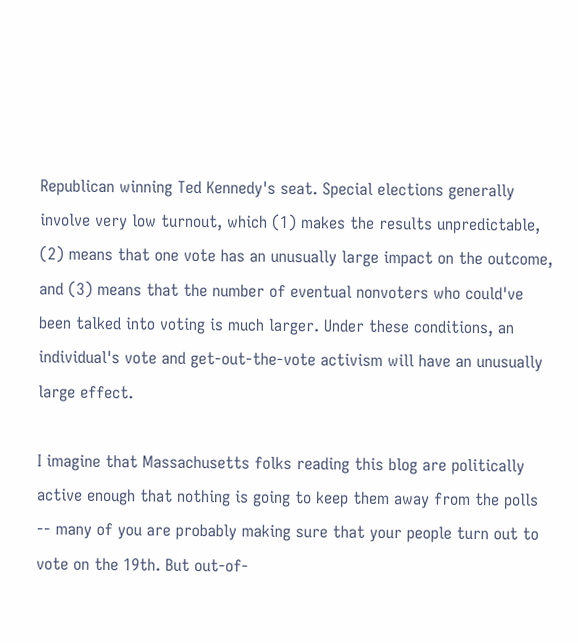Republican winning Ted Kennedy's seat. Special elections generally involve very low turnout, which (1) makes the results unpredictable, (2) means that one vote has an unusually large impact on the outcome, and (3) means that the number of eventual nonvoters who could've been talked into voting is much larger. Under these conditions, an individual's vote and get-out-the-vote activism will have an unusually large effect.

I imagine that Massachusetts folks reading this blog are politically active enough that nothing is going to keep them away from the polls -- many of you are probably making sure that your people turn out to vote on the 19th. But out-of-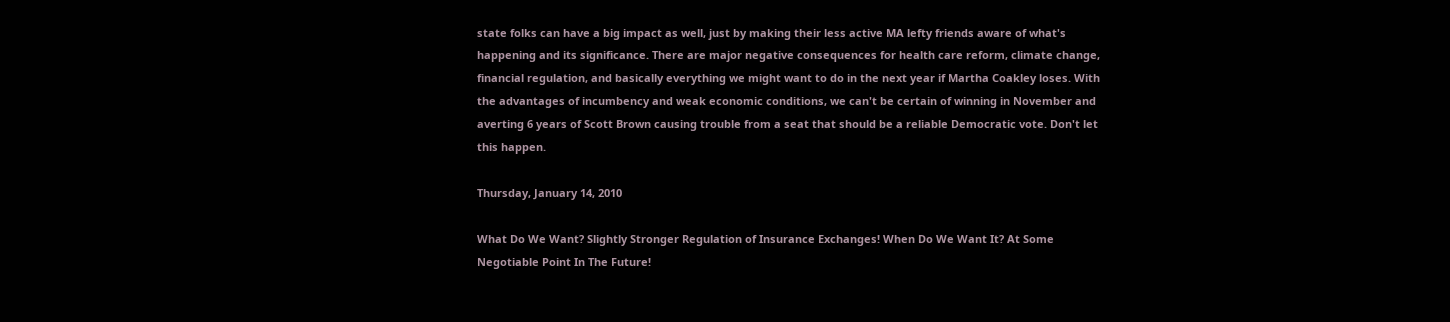state folks can have a big impact as well, just by making their less active MA lefty friends aware of what's happening and its significance. There are major negative consequences for health care reform, climate change, financial regulation, and basically everything we might want to do in the next year if Martha Coakley loses. With the advantages of incumbency and weak economic conditions, we can't be certain of winning in November and averting 6 years of Scott Brown causing trouble from a seat that should be a reliable Democratic vote. Don't let this happen.

Thursday, January 14, 2010

What Do We Want? Slightly Stronger Regulation of Insurance Exchanges! When Do We Want It? At Some Negotiable Point In The Future!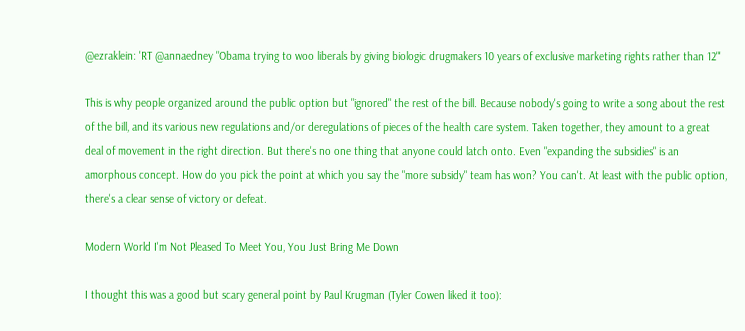@ezraklein: 'RT @annaedney "Obama trying to woo liberals by giving biologic drugmakers 10 years of exclusive marketing rights rather than 12"'

This is why people organized around the public option but "ignored" the rest of the bill. Because nobody's going to write a song about the rest of the bill, and its various new regulations and/or deregulations of pieces of the health care system. Taken together, they amount to a great deal of movement in the right direction. But there's no one thing that anyone could latch onto. Even "expanding the subsidies" is an amorphous concept. How do you pick the point at which you say the "more subsidy" team has won? You can't. At least with the public option, there's a clear sense of victory or defeat.

Modern World I'm Not Pleased To Meet You, You Just Bring Me Down

I thought this was a good but scary general point by Paul Krugman (Tyler Cowen liked it too):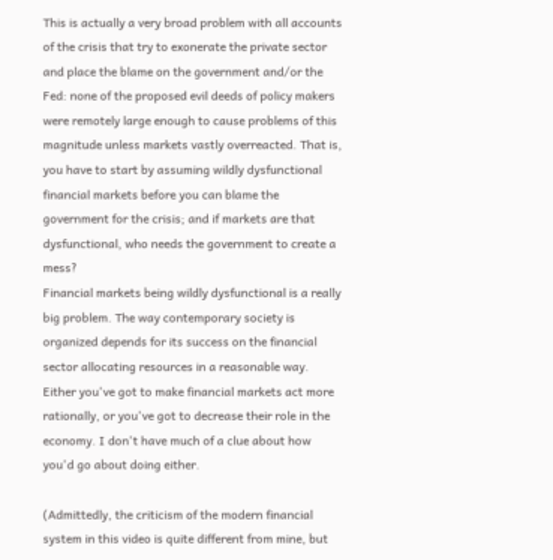This is actually a very broad problem with all accounts of the crisis that try to exonerate the private sector and place the blame on the government and/or the Fed: none of the proposed evil deeds of policy makers were remotely large enough to cause problems of this magnitude unless markets vastly overreacted. That is, you have to start by assuming wildly dysfunctional financial markets before you can blame the government for the crisis; and if markets are that dysfunctional, who needs the government to create a mess?
Financial markets being wildly dysfunctional is a really big problem. The way contemporary society is organized depends for its success on the financial sector allocating resources in a reasonable way. Either you've got to make financial markets act more rationally, or you've got to decrease their role in the economy. I don't have much of a clue about how you'd go about doing either.

(Admittedly, the criticism of the modern financial system in this video is quite different from mine, but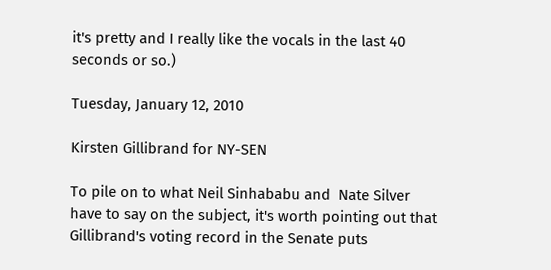it's pretty and I really like the vocals in the last 40 seconds or so.)

Tuesday, January 12, 2010

Kirsten Gillibrand for NY-SEN

To pile on to what Neil Sinhababu and  Nate Silver have to say on the subject, it's worth pointing out that Gillibrand's voting record in the Senate puts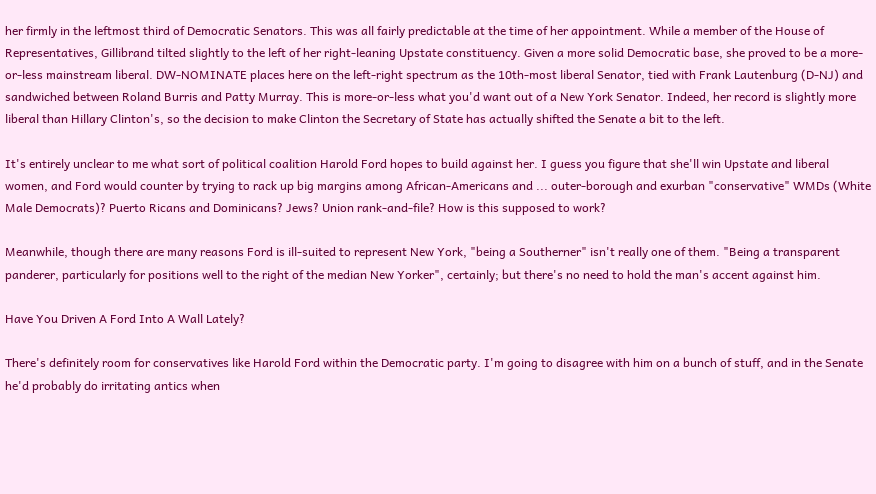her firmly in the leftmost third of Democratic Senators. This was all fairly predictable at the time of her appointment. While a member of the House of Representatives, Gillibrand tilted slightly to the left of her right-leaning Upstate constituency. Given a more solid Democratic base, she proved to be a more-or-less mainstream liberal. DW-NOMINATE places here on the left-right spectrum as the 10th-most liberal Senator, tied with Frank Lautenburg (D-NJ) and sandwiched between Roland Burris and Patty Murray. This is more-or-less what you'd want out of a New York Senator. Indeed, her record is slightly more liberal than Hillary Clinton's, so the decision to make Clinton the Secretary of State has actually shifted the Senate a bit to the left.

It's entirely unclear to me what sort of political coalition Harold Ford hopes to build against her. I guess you figure that she'll win Upstate and liberal women, and Ford would counter by trying to rack up big margins among African-Americans and ... outer-borough and exurban "conservative" WMDs (White Male Democrats)? Puerto Ricans and Dominicans? Jews? Union rank-and-file? How is this supposed to work?

Meanwhile, though there are many reasons Ford is ill-suited to represent New York, "being a Southerner" isn't really one of them. "Being a transparent panderer, particularly for positions well to the right of the median New Yorker", certainly; but there's no need to hold the man's accent against him.

Have You Driven A Ford Into A Wall Lately?

There's definitely room for conservatives like Harold Ford within the Democratic party. I'm going to disagree with him on a bunch of stuff, and in the Senate he'd probably do irritating antics when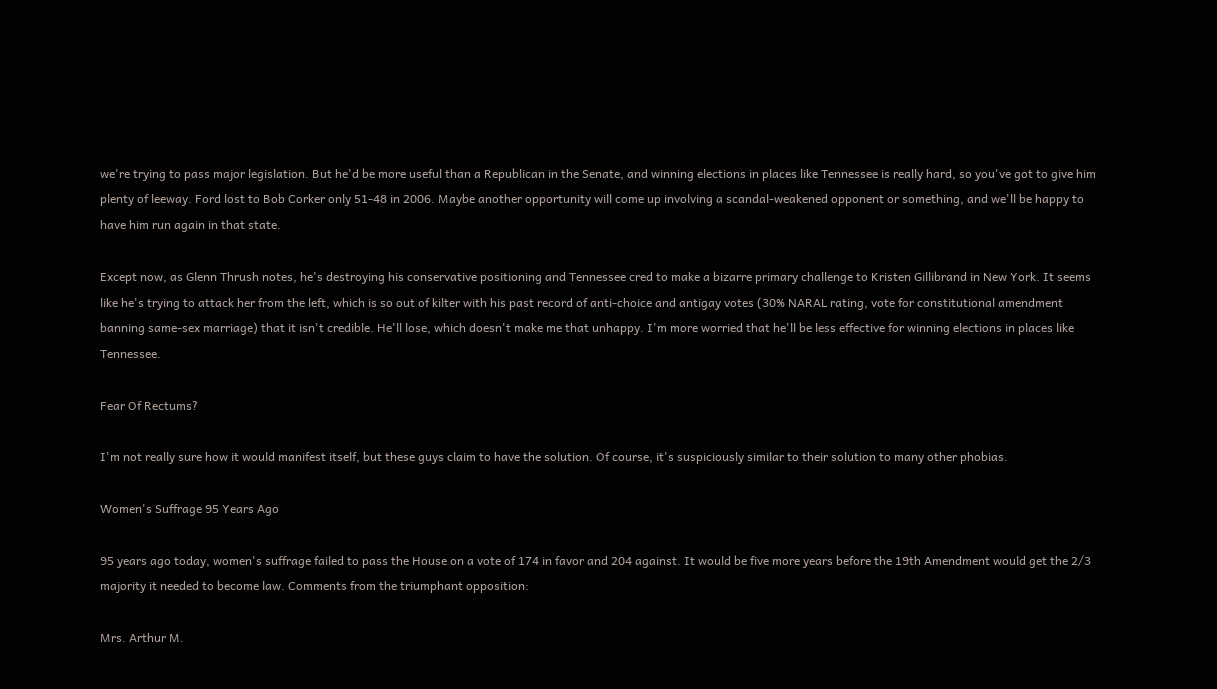we're trying to pass major legislation. But he'd be more useful than a Republican in the Senate, and winning elections in places like Tennessee is really hard, so you've got to give him plenty of leeway. Ford lost to Bob Corker only 51-48 in 2006. Maybe another opportunity will come up involving a scandal-weakened opponent or something, and we'll be happy to have him run again in that state.

Except now, as Glenn Thrush notes, he's destroying his conservative positioning and Tennessee cred to make a bizarre primary challenge to Kristen Gillibrand in New York. It seems like he's trying to attack her from the left, which is so out of kilter with his past record of anti-choice and antigay votes (30% NARAL rating, vote for constitutional amendment banning same-sex marriage) that it isn't credible. He'll lose, which doesn't make me that unhappy. I'm more worried that he'll be less effective for winning elections in places like Tennessee.

Fear Of Rectums?

I'm not really sure how it would manifest itself, but these guys claim to have the solution. Of course, it's suspiciously similar to their solution to many other phobias.

Women's Suffrage 95 Years Ago

95 years ago today, women's suffrage failed to pass the House on a vote of 174 in favor and 204 against. It would be five more years before the 19th Amendment would get the 2/3 majority it needed to become law. Comments from the triumphant opposition:

Mrs. Arthur M.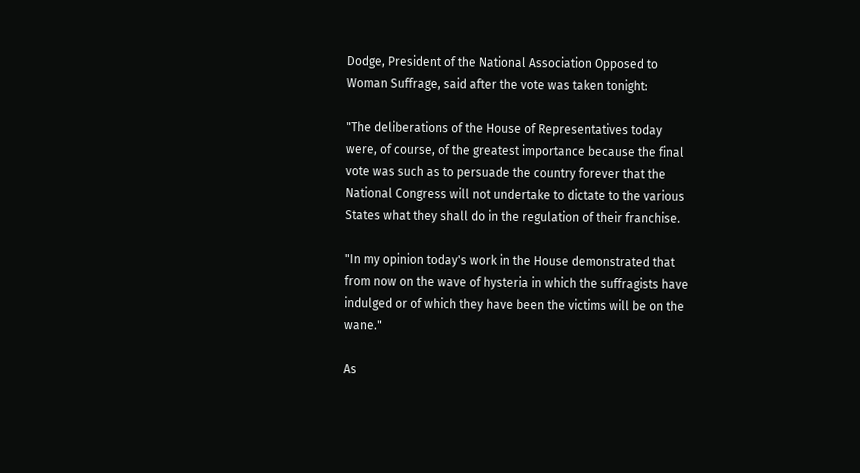Dodge, President of the National Association Opposed to Woman Suffrage, said after the vote was taken tonight:

"The deliberations of the House of Representatives today were, of course, of the greatest importance because the final vote was such as to persuade the country forever that the National Congress will not undertake to dictate to the various States what they shall do in the regulation of their franchise.

"In my opinion today's work in the House demonstrated that from now on the wave of hysteria in which the suffragists have indulged or of which they have been the victims will be on the wane."

As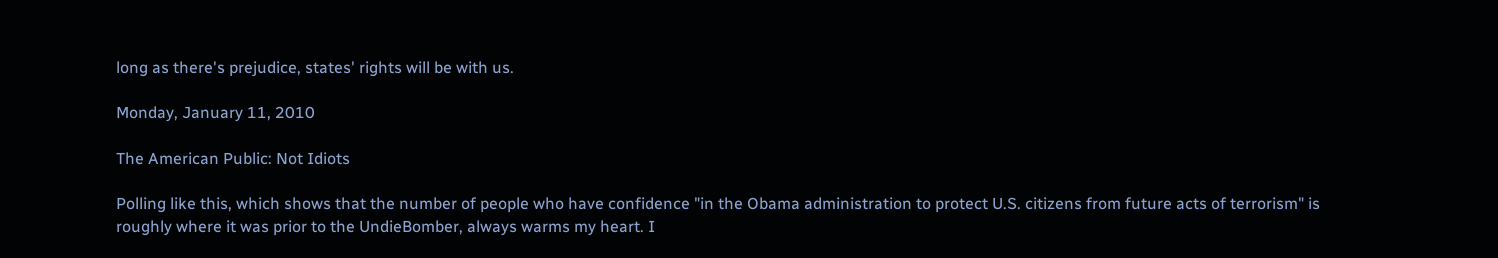long as there's prejudice, states' rights will be with us.

Monday, January 11, 2010

The American Public: Not Idiots

Polling like this, which shows that the number of people who have confidence "in the Obama administration to protect U.S. citizens from future acts of terrorism" is roughly where it was prior to the UndieBomber, always warms my heart. I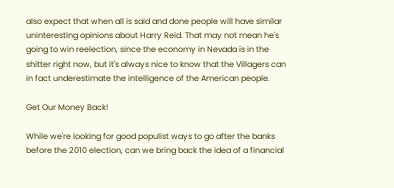also expect that when all is said and done people will have similar uninteresting opinions about Harry Reid. That may not mean he's going to win reelection, since the economy in Nevada is in the shitter right now, but it's always nice to know that the Villagers can in fact underestimate the intelligence of the American people.

Get Our Money Back!

While we're looking for good populist ways to go after the banks before the 2010 election, can we bring back the idea of a financial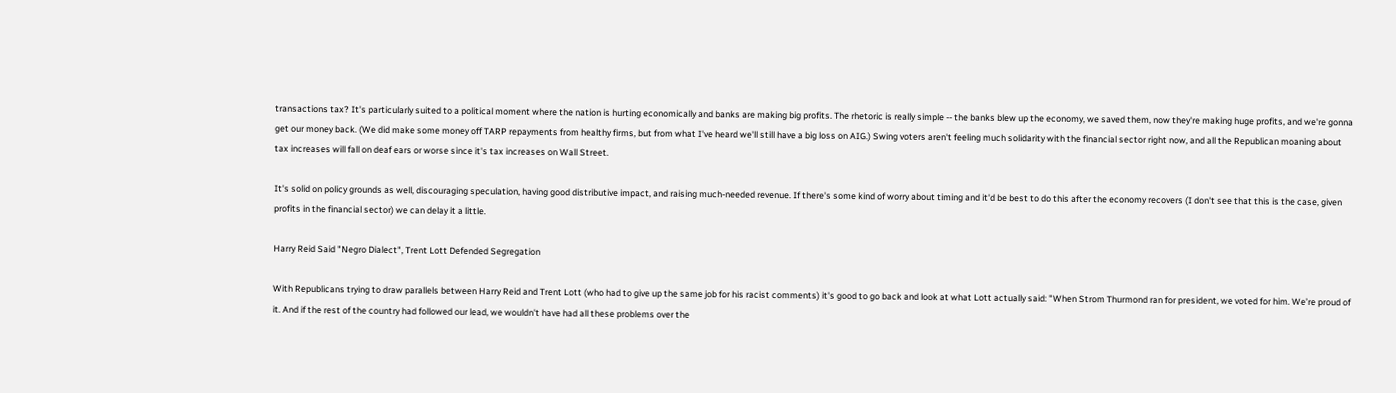transactions tax? It's particularly suited to a political moment where the nation is hurting economically and banks are making big profits. The rhetoric is really simple -- the banks blew up the economy, we saved them, now they're making huge profits, and we're gonna get our money back. (We did make some money off TARP repayments from healthy firms, but from what I've heard we'll still have a big loss on AIG.) Swing voters aren't feeling much solidarity with the financial sector right now, and all the Republican moaning about tax increases will fall on deaf ears or worse since it's tax increases on Wall Street.

It's solid on policy grounds as well, discouraging speculation, having good distributive impact, and raising much-needed revenue. If there's some kind of worry about timing and it'd be best to do this after the economy recovers (I don't see that this is the case, given profits in the financial sector) we can delay it a little.

Harry Reid Said "Negro Dialect", Trent Lott Defended Segregation

With Republicans trying to draw parallels between Harry Reid and Trent Lott (who had to give up the same job for his racist comments) it's good to go back and look at what Lott actually said: "When Strom Thurmond ran for president, we voted for him. We’re proud of it. And if the rest of the country had followed our lead, we wouldn't have had all these problems over the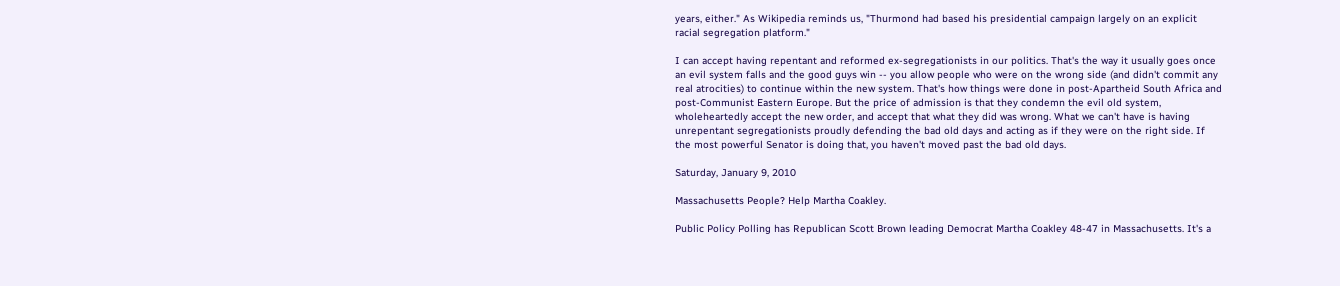years, either." As Wikipedia reminds us, "Thurmond had based his presidential campaign largely on an explicit racial segregation platform."

I can accept having repentant and reformed ex-segregationists in our politics. That's the way it usually goes once an evil system falls and the good guys win -- you allow people who were on the wrong side (and didn't commit any real atrocities) to continue within the new system. That's how things were done in post-Apartheid South Africa and post-Communist Eastern Europe. But the price of admission is that they condemn the evil old system, wholeheartedly accept the new order, and accept that what they did was wrong. What we can't have is having unrepentant segregationists proudly defending the bad old days and acting as if they were on the right side. If the most powerful Senator is doing that, you haven't moved past the bad old days.

Saturday, January 9, 2010

Massachusetts People? Help Martha Coakley.

Public Policy Polling has Republican Scott Brown leading Democrat Martha Coakley 48-47 in Massachusetts. It's a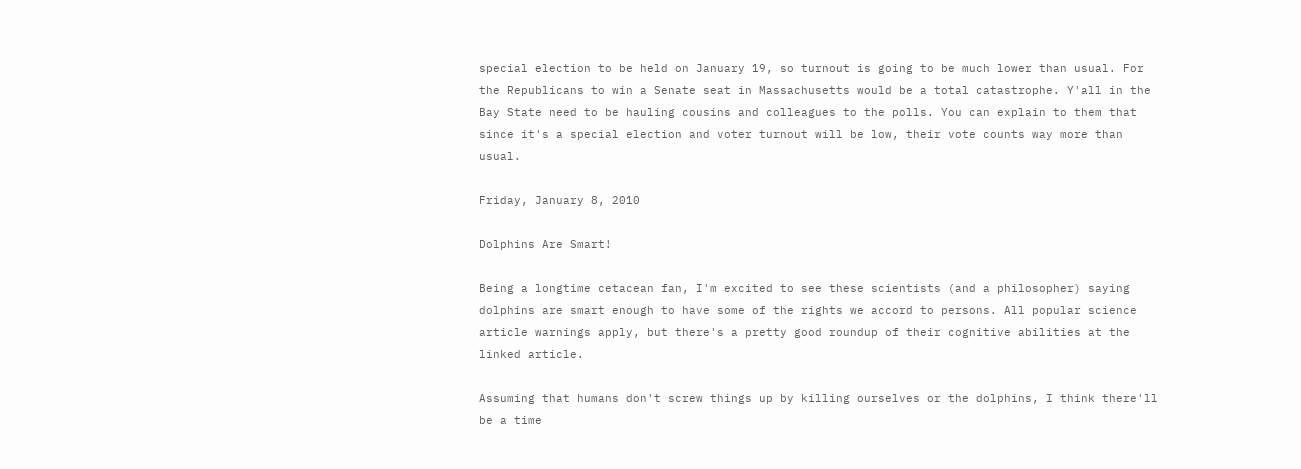special election to be held on January 19, so turnout is going to be much lower than usual. For the Republicans to win a Senate seat in Massachusetts would be a total catastrophe. Y'all in the Bay State need to be hauling cousins and colleagues to the polls. You can explain to them that since it's a special election and voter turnout will be low, their vote counts way more than usual.

Friday, January 8, 2010

Dolphins Are Smart!

Being a longtime cetacean fan, I'm excited to see these scientists (and a philosopher) saying dolphins are smart enough to have some of the rights we accord to persons. All popular science article warnings apply, but there's a pretty good roundup of their cognitive abilities at the linked article.

Assuming that humans don't screw things up by killing ourselves or the dolphins, I think there'll be a time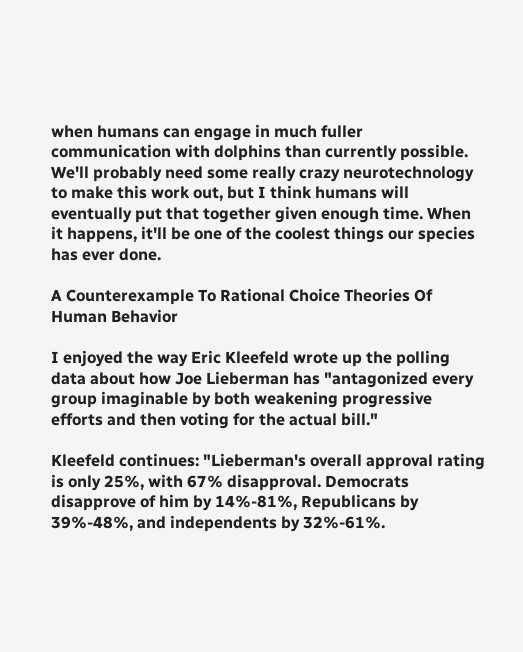when humans can engage in much fuller communication with dolphins than currently possible. We'll probably need some really crazy neurotechnology to make this work out, but I think humans will eventually put that together given enough time. When it happens, it'll be one of the coolest things our species has ever done.

A Counterexample To Rational Choice Theories Of Human Behavior

I enjoyed the way Eric Kleefeld wrote up the polling data about how Joe Lieberman has "antagonized every group imaginable by both weakening progressive efforts and then voting for the actual bill."

Kleefeld continues: "Lieberman's overall approval rating is only 25%, with 67% disapproval. Democrats disapprove of him by 14%-81%, Republicans by 39%-48%, and independents by 32%-61%.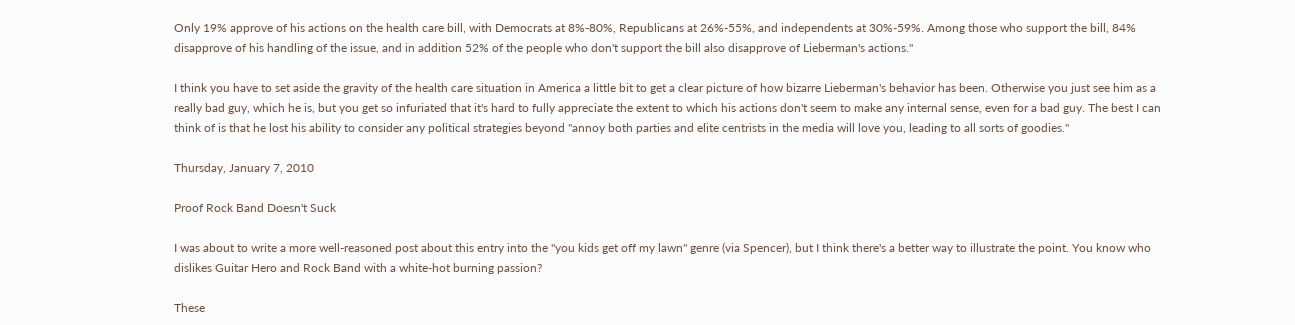Only 19% approve of his actions on the health care bill, with Democrats at 8%-80%, Republicans at 26%-55%, and independents at 30%-59%. Among those who support the bill, 84% disapprove of his handling of the issue, and in addition 52% of the people who don't support the bill also disapprove of Lieberman's actions."

I think you have to set aside the gravity of the health care situation in America a little bit to get a clear picture of how bizarre Lieberman's behavior has been. Otherwise you just see him as a really bad guy, which he is, but you get so infuriated that it's hard to fully appreciate the extent to which his actions don't seem to make any internal sense, even for a bad guy. The best I can think of is that he lost his ability to consider any political strategies beyond "annoy both parties and elite centrists in the media will love you, leading to all sorts of goodies."

Thursday, January 7, 2010

Proof Rock Band Doesn't Suck

I was about to write a more well-reasoned post about this entry into the "you kids get off my lawn" genre (via Spencer), but I think there's a better way to illustrate the point. You know who dislikes Guitar Hero and Rock Band with a white-hot burning passion?

These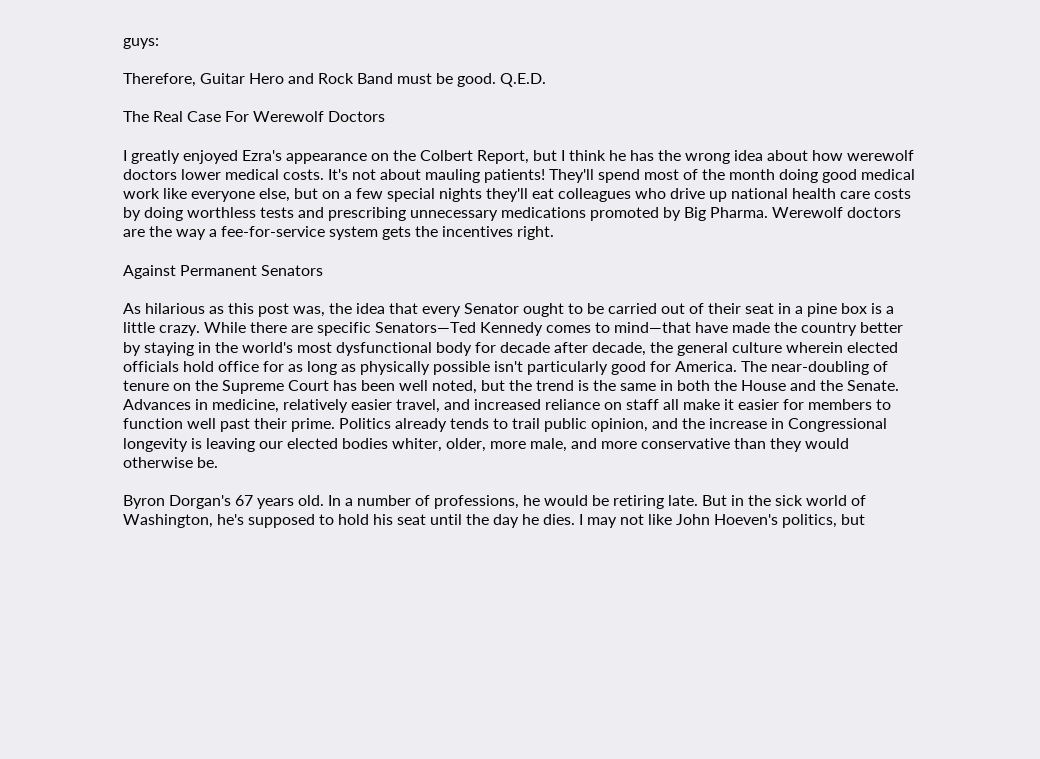guys:

Therefore, Guitar Hero and Rock Band must be good. Q.E.D.

The Real Case For Werewolf Doctors

I greatly enjoyed Ezra's appearance on the Colbert Report, but I think he has the wrong idea about how werewolf doctors lower medical costs. It's not about mauling patients! They'll spend most of the month doing good medical work like everyone else, but on a few special nights they'll eat colleagues who drive up national health care costs by doing worthless tests and prescribing unnecessary medications promoted by Big Pharma. Werewolf doctors are the way a fee-for-service system gets the incentives right.

Against Permanent Senators

As hilarious as this post was, the idea that every Senator ought to be carried out of their seat in a pine box is a little crazy. While there are specific Senators—Ted Kennedy comes to mind—that have made the country better by staying in the world's most dysfunctional body for decade after decade, the general culture wherein elected officials hold office for as long as physically possible isn't particularly good for America. The near-doubling of tenure on the Supreme Court has been well noted, but the trend is the same in both the House and the Senate. Advances in medicine, relatively easier travel, and increased reliance on staff all make it easier for members to function well past their prime. Politics already tends to trail public opinion, and the increase in Congressional longevity is leaving our elected bodies whiter, older, more male, and more conservative than they would otherwise be.

Byron Dorgan's 67 years old. In a number of professions, he would be retiring late. But in the sick world of Washington, he's supposed to hold his seat until the day he dies. I may not like John Hoeven's politics, but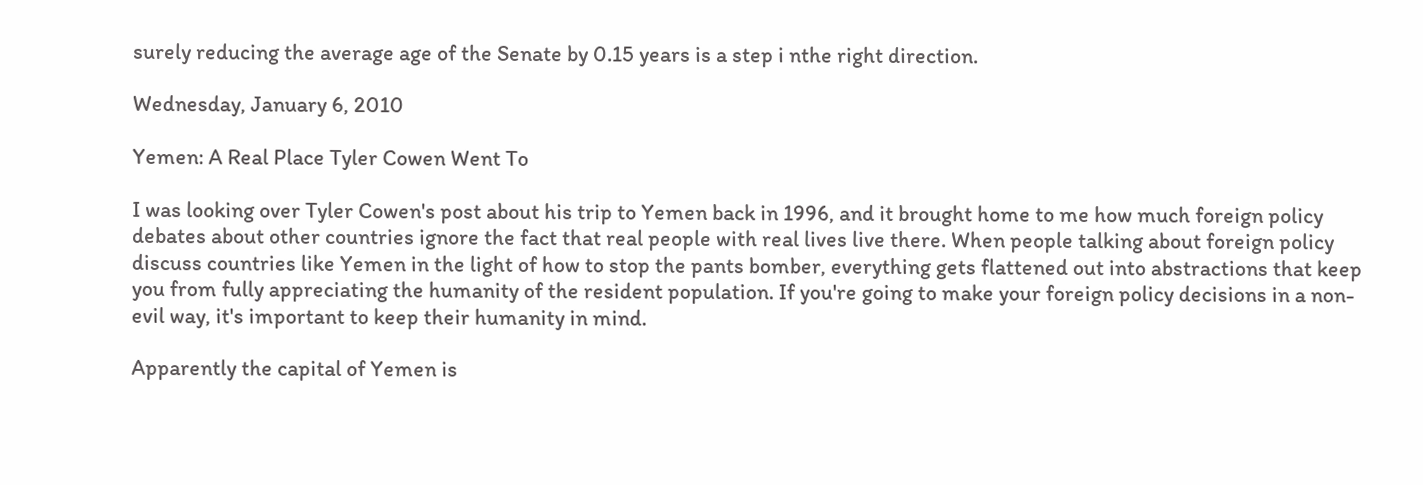surely reducing the average age of the Senate by 0.15 years is a step i nthe right direction.

Wednesday, January 6, 2010

Yemen: A Real Place Tyler Cowen Went To

I was looking over Tyler Cowen's post about his trip to Yemen back in 1996, and it brought home to me how much foreign policy debates about other countries ignore the fact that real people with real lives live there. When people talking about foreign policy discuss countries like Yemen in the light of how to stop the pants bomber, everything gets flattened out into abstractions that keep you from fully appreciating the humanity of the resident population. If you're going to make your foreign policy decisions in a non-evil way, it's important to keep their humanity in mind.

Apparently the capital of Yemen is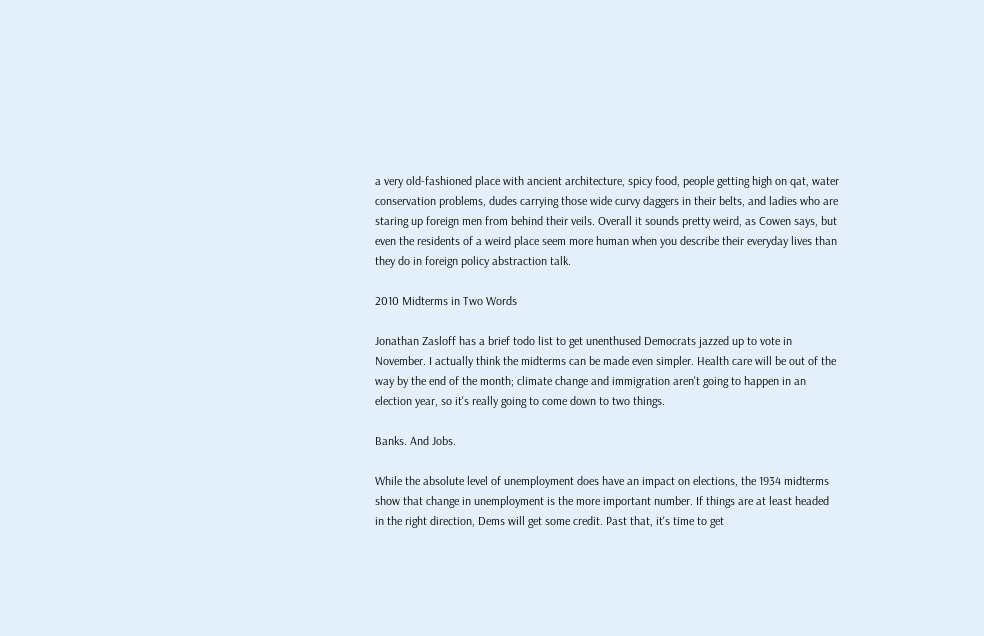a very old-fashioned place with ancient architecture, spicy food, people getting high on qat, water conservation problems, dudes carrying those wide curvy daggers in their belts, and ladies who are staring up foreign men from behind their veils. Overall it sounds pretty weird, as Cowen says, but even the residents of a weird place seem more human when you describe their everyday lives than they do in foreign policy abstraction talk.

2010 Midterms in Two Words

Jonathan Zasloff has a brief todo list to get unenthused Democrats jazzed up to vote in November. I actually think the midterms can be made even simpler. Health care will be out of the way by the end of the month; climate change and immigration aren't going to happen in an election year, so it's really going to come down to two things.

Banks. And Jobs.

While the absolute level of unemployment does have an impact on elections, the 1934 midterms show that change in unemployment is the more important number. If things are at least headed in the right direction, Dems will get some credit. Past that, it's time to get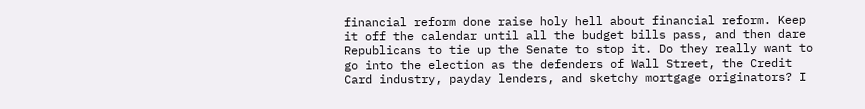financial reform done raise holy hell about financial reform. Keep it off the calendar until all the budget bills pass, and then dare Republicans to tie up the Senate to stop it. Do they really want to go into the election as the defenders of Wall Street, the Credit Card industry, payday lenders, and sketchy mortgage originators? I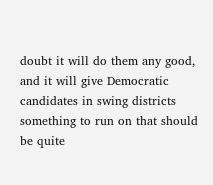doubt it will do them any good, and it will give Democratic candidates in swing districts something to run on that should be quite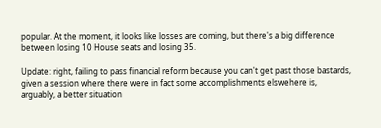popular. At the moment, it looks like losses are coming, but there's a big difference between losing 10 House seats and losing 35.

Update: right, failing to pass financial reform because you can't get past those bastards, given a session where there were in fact some accomplishments elswehere is, arguably, a better situation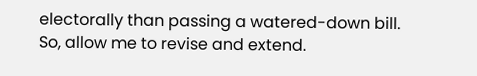electorally than passing a watered-down bill. So, allow me to revise and extend.